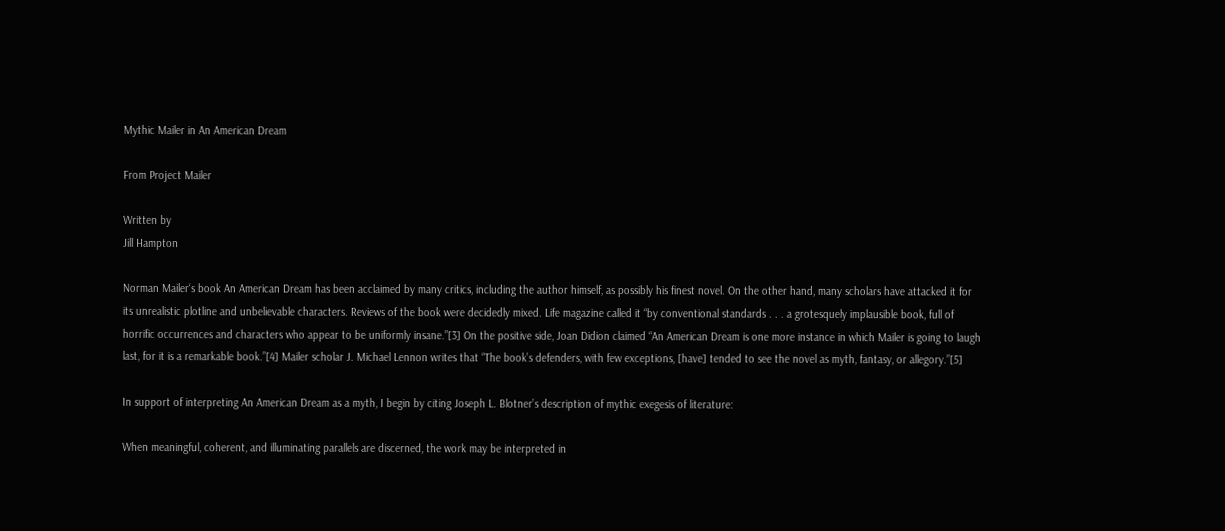Mythic Mailer in An American Dream

From Project Mailer

Written by
Jill Hampton

Norman Mailer‘s book An American Dream has been acclaimed by many critics, including the author himself, as possibly his finest novel. On the other hand, many scholars have attacked it for its unrealistic plotline and unbelievable characters. Reviews of the book were decidedly mixed. Life magazine called it “by conventional standards . . . a grotesquely implausible book, full of horrific occurrences and characters who appear to be uniformly insane.”[3] On the positive side, Joan Didion claimed “An American Dream is one more instance in which Mailer is going to laugh last, for it is a remarkable book.”[4] Mailer scholar J. Michael Lennon writes that “The book’s defenders, with few exceptions, [have] tended to see the novel as myth, fantasy, or allegory.”[5]

In support of interpreting An American Dream as a myth, I begin by citing Joseph L. Blotner’s description of mythic exegesis of literature:

When meaningful, coherent, and illuminating parallels are discerned, the work may be interpreted in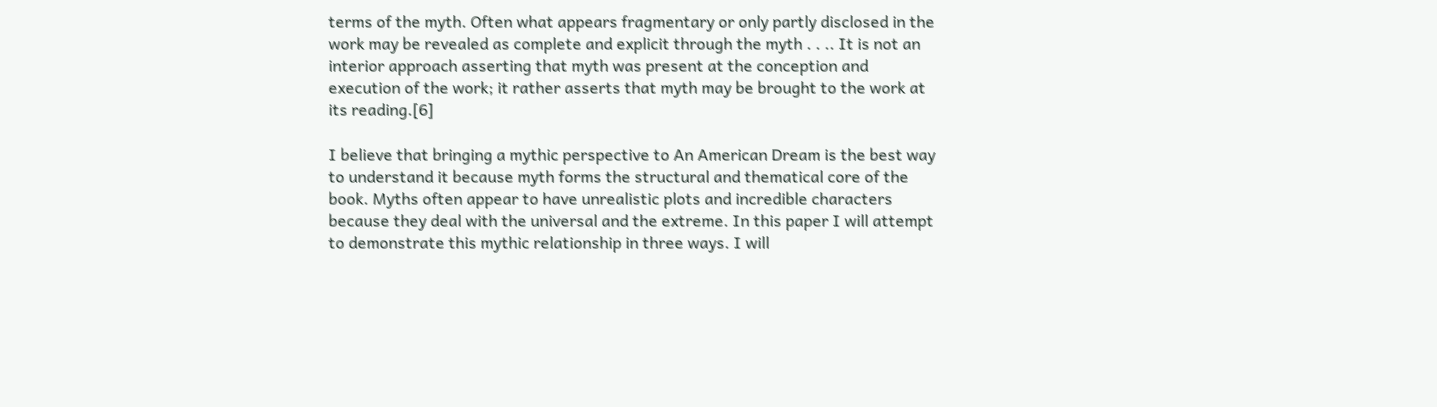terms of the myth. Often what appears fragmentary or only partly disclosed in the work may be revealed as complete and explicit through the myth . . .. It is not an interior approach asserting that myth was present at the conception and execution of the work; it rather asserts that myth may be brought to the work at its reading.[6]

I believe that bringing a mythic perspective to An American Dream is the best way to understand it because myth forms the structural and thematical core of the book. Myths often appear to have unrealistic plots and incredible characters because they deal with the universal and the extreme. In this paper I will attempt to demonstrate this mythic relationship in three ways. I will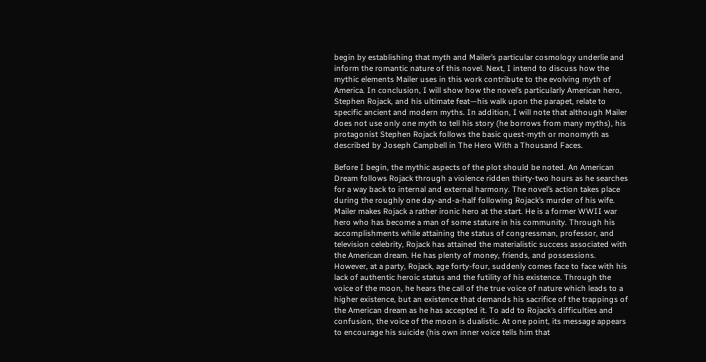begin by establishing that myth and Mailer’s particular cosmology underlie and inform the romantic nature of this novel. Next, I intend to discuss how the mythic elements Mailer uses in this work contribute to the evolving myth of America. In conclusion, I will show how the novel’s particularly American hero, Stephen Rojack, and his ultimate feat—his walk upon the parapet, relate to specific ancient and modern myths. In addition, I will note that although Mailer does not use only one myth to tell his story (he borrows from many myths), his protagonist Stephen Rojack follows the basic quest-myth or monomyth as described by Joseph Campbell in The Hero With a Thousand Faces.

Before I begin, the mythic aspects of the plot should be noted. An American Dream follows Rojack through a violence ridden thirty-two hours as he searches for a way back to internal and external harmony. The novel’s action takes place during the roughly one day-and-a-half following Rojack’s murder of his wife. Mailer makes Rojack a rather ironic hero at the start. He is a former WWII war hero who has become a man of some stature in his community. Through his accomplishments while attaining the status of congressman, professor, and television celebrity, Rojack has attained the materialistic success associated with the American dream. He has plenty of money, friends, and possessions. However, at a party, Rojack, age forty-four, suddenly comes face to face with his lack of authentic heroic status and the futility of his existence. Through the voice of the moon, he hears the call of the true voice of nature which leads to a higher existence, but an existence that demands his sacrifice of the trappings of the American dream as he has accepted it. To add to Rojack’s difficulties and confusion, the voice of the moon is dualistic. At one point, its message appears to encourage his suicide (his own inner voice tells him that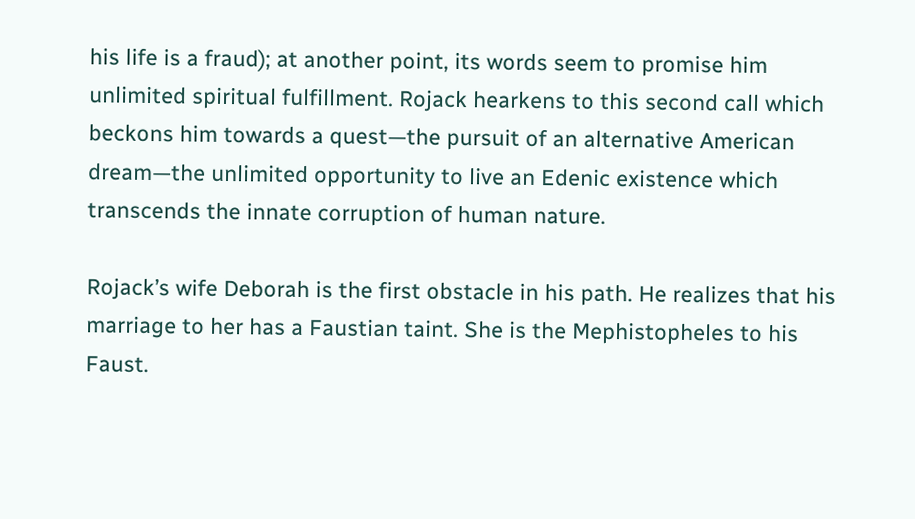his life is a fraud); at another point, its words seem to promise him unlimited spiritual fulfillment. Rojack hearkens to this second call which beckons him towards a quest—the pursuit of an alternative American dream—the unlimited opportunity to live an Edenic existence which transcends the innate corruption of human nature.

Rojack’s wife Deborah is the first obstacle in his path. He realizes that his marriage to her has a Faustian taint. She is the Mephistopheles to his Faust.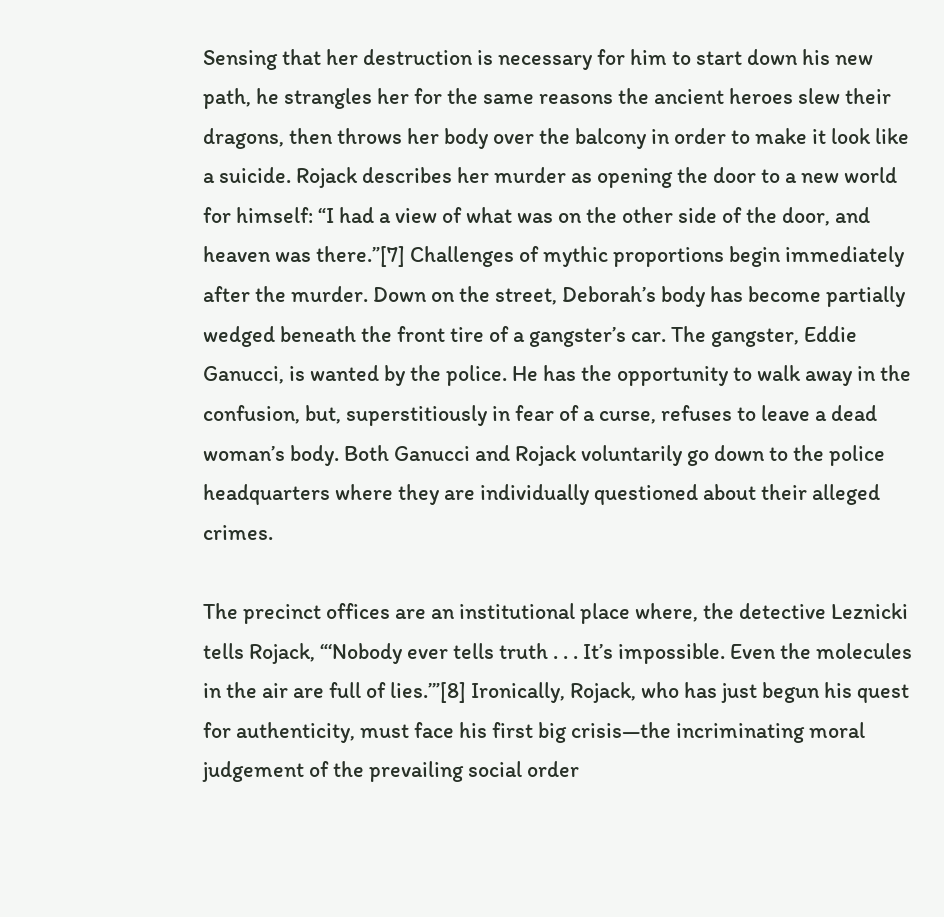Sensing that her destruction is necessary for him to start down his new path, he strangles her for the same reasons the ancient heroes slew their dragons, then throws her body over the balcony in order to make it look like a suicide. Rojack describes her murder as opening the door to a new world for himself: “I had a view of what was on the other side of the door, and heaven was there.”[7] Challenges of mythic proportions begin immediately after the murder. Down on the street, Deborah’s body has become partially wedged beneath the front tire of a gangster’s car. The gangster, Eddie Ganucci, is wanted by the police. He has the opportunity to walk away in the confusion, but, superstitiously in fear of a curse, refuses to leave a dead woman’s body. Both Ganucci and Rojack voluntarily go down to the police headquarters where they are individually questioned about their alleged crimes.

The precinct offices are an institutional place where, the detective Leznicki tells Rojack, “‘Nobody ever tells truth . . . It’s impossible. Even the molecules in the air are full of lies.’”[8] Ironically, Rojack, who has just begun his quest for authenticity, must face his first big crisis—the incriminating moral judgement of the prevailing social order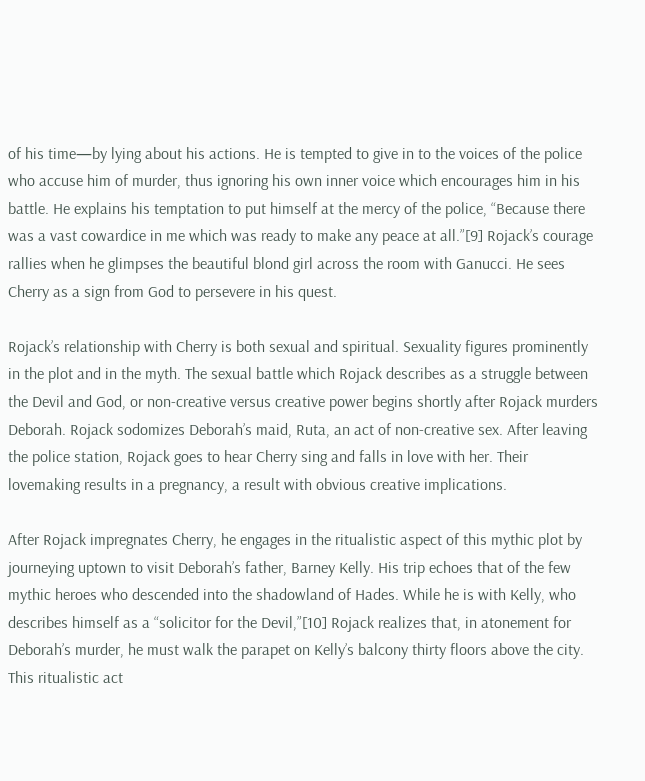of his time—by lying about his actions. He is tempted to give in to the voices of the police who accuse him of murder, thus ignoring his own inner voice which encourages him in his battle. He explains his temptation to put himself at the mercy of the police, “Because there was a vast cowardice in me which was ready to make any peace at all.”[9] Rojack’s courage rallies when he glimpses the beautiful blond girl across the room with Ganucci. He sees Cherry as a sign from God to persevere in his quest.

Rojack’s relationship with Cherry is both sexual and spiritual. Sexuality figures prominently in the plot and in the myth. The sexual battle which Rojack describes as a struggle between the Devil and God, or non-creative versus creative power begins shortly after Rojack murders Deborah. Rojack sodomizes Deborah’s maid, Ruta, an act of non-creative sex. After leaving the police station, Rojack goes to hear Cherry sing and falls in love with her. Their lovemaking results in a pregnancy, a result with obvious creative implications.

After Rojack impregnates Cherry, he engages in the ritualistic aspect of this mythic plot by journeying uptown to visit Deborah’s father, Barney Kelly. His trip echoes that of the few mythic heroes who descended into the shadowland of Hades. While he is with Kelly, who describes himself as a “solicitor for the Devil,”[10] Rojack realizes that, in atonement for Deborah’s murder, he must walk the parapet on Kelly’s balcony thirty floors above the city. This ritualistic act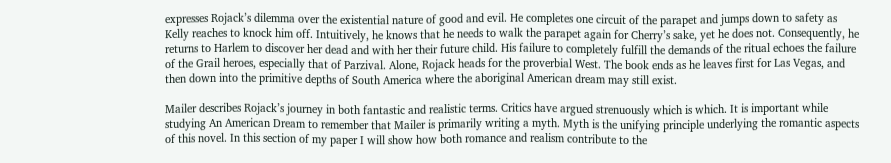expresses Rojack’s dilemma over the existential nature of good and evil. He completes one circuit of the parapet and jumps down to safety as Kelly reaches to knock him off. Intuitively, he knows that he needs to walk the parapet again for Cherry’s sake, yet he does not. Consequently, he returns to Harlem to discover her dead and with her their future child. His failure to completely fulfill the demands of the ritual echoes the failure of the Grail heroes, especially that of Parzival. Alone, Rojack heads for the proverbial West. The book ends as he leaves first for Las Vegas, and then down into the primitive depths of South America where the aboriginal American dream may still exist.

Mailer describes Rojack’s journey in both fantastic and realistic terms. Critics have argued strenuously which is which. It is important while studying An American Dream to remember that Mailer is primarily writing a myth. Myth is the unifying principle underlying the romantic aspects of this novel. In this section of my paper I will show how both romance and realism contribute to the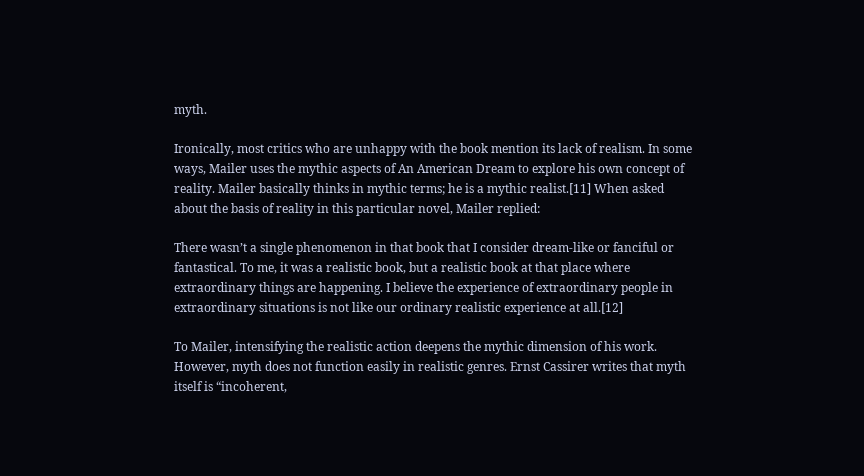myth.

Ironically, most critics who are unhappy with the book mention its lack of realism. In some ways, Mailer uses the mythic aspects of An American Dream to explore his own concept of reality. Mailer basically thinks in mythic terms; he is a mythic realist.[11] When asked about the basis of reality in this particular novel, Mailer replied:

There wasn’t a single phenomenon in that book that I consider dream-like or fanciful or fantastical. To me, it was a realistic book, but a realistic book at that place where extraordinary things are happening. I believe the experience of extraordinary people in extraordinary situations is not like our ordinary realistic experience at all.[12]

To Mailer, intensifying the realistic action deepens the mythic dimension of his work. However, myth does not function easily in realistic genres. Ernst Cassirer writes that myth itself is “incoherent,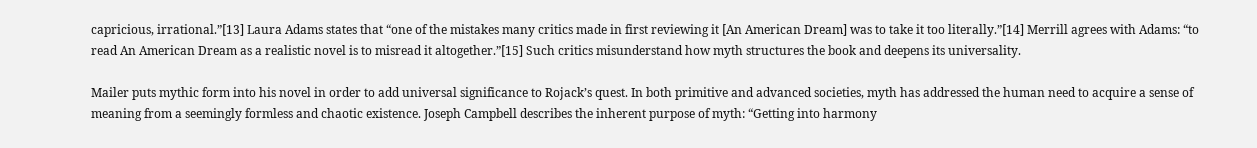capricious, irrational.”[13] Laura Adams states that “one of the mistakes many critics made in first reviewing it [An American Dream] was to take it too literally.”[14] Merrill agrees with Adams: “to read An American Dream as a realistic novel is to misread it altogether.”[15] Such critics misunderstand how myth structures the book and deepens its universality.

Mailer puts mythic form into his novel in order to add universal significance to Rojack’s quest. In both primitive and advanced societies, myth has addressed the human need to acquire a sense of meaning from a seemingly formless and chaotic existence. Joseph Campbell describes the inherent purpose of myth: “Getting into harmony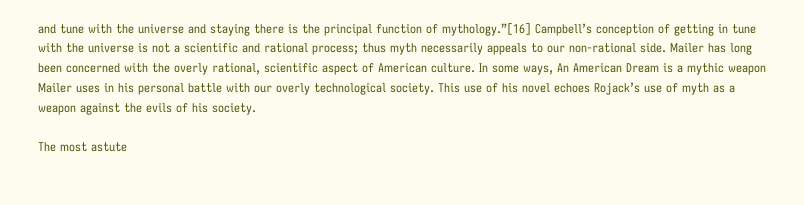and tune with the universe and staying there is the principal function of mythology.”[16] Campbell’s conception of getting in tune with the universe is not a scientific and rational process; thus myth necessarily appeals to our non-rational side. Mailer has long been concerned with the overly rational, scientific aspect of American culture. In some ways, An American Dream is a mythic weapon Mailer uses in his personal battle with our overly technological society. This use of his novel echoes Rojack’s use of myth as a weapon against the evils of his society.

The most astute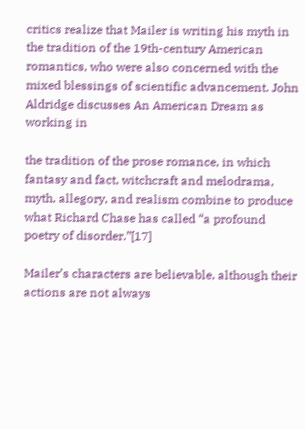critics realize that Mailer is writing his myth in the tradition of the 19th-century American romantics, who were also concerned with the mixed blessings of scientific advancement. John Aldridge discusses An American Dream as working in

the tradition of the prose romance, in which fantasy and fact, witchcraft and melodrama, myth, allegory, and realism combine to produce what Richard Chase has called “a profound poetry of disorder.”[17]

Mailer’s characters are believable, although their actions are not always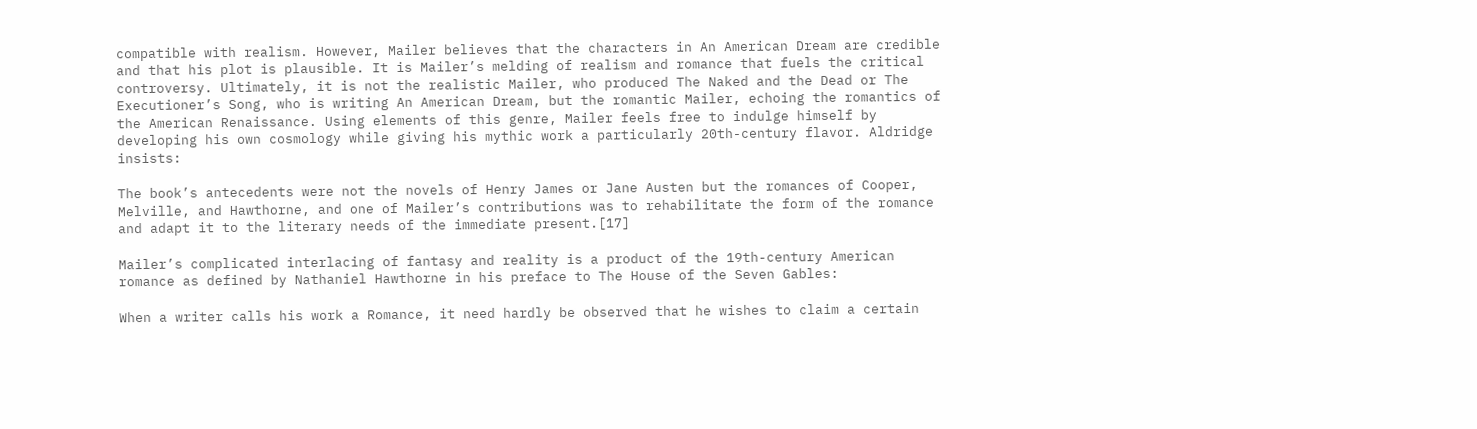compatible with realism. However, Mailer believes that the characters in An American Dream are credible and that his plot is plausible. It is Mailer’s melding of realism and romance that fuels the critical controversy. Ultimately, it is not the realistic Mailer, who produced The Naked and the Dead or The Executioner’s Song, who is writing An American Dream, but the romantic Mailer, echoing the romantics of the American Renaissance. Using elements of this genre, Mailer feels free to indulge himself by developing his own cosmology while giving his mythic work a particularly 20th-century flavor. Aldridge insists:

The book’s antecedents were not the novels of Henry James or Jane Austen but the romances of Cooper, Melville, and Hawthorne, and one of Mailer’s contributions was to rehabilitate the form of the romance and adapt it to the literary needs of the immediate present.[17]

Mailer’s complicated interlacing of fantasy and reality is a product of the 19th-century American romance as defined by Nathaniel Hawthorne in his preface to The House of the Seven Gables:

When a writer calls his work a Romance, it need hardly be observed that he wishes to claim a certain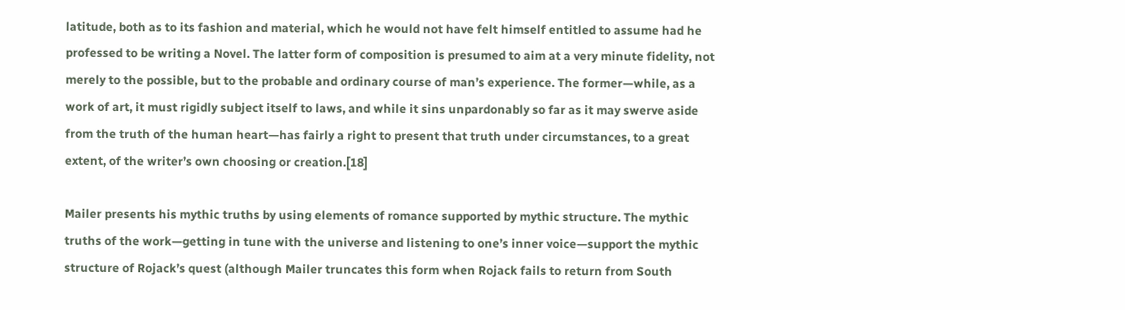latitude, both as to its fashion and material, which he would not have felt himself entitled to assume had he professed to be writing a Novel. The latter form of composition is presumed to aim at a very minute fidelity, not merely to the possible, but to the probable and ordinary course of man’s experience. The former—while, as a work of art, it must rigidly subject itself to laws, and while it sins unpardonably so far as it may swerve aside from the truth of the human heart—has fairly a right to present that truth under circumstances, to a great extent, of the writer’s own choosing or creation.[18]

Mailer presents his mythic truths by using elements of romance supported by mythic structure. The mythic truths of the work—getting in tune with the universe and listening to one’s inner voice—support the mythic structure of Rojack’s quest (although Mailer truncates this form when Rojack fails to return from South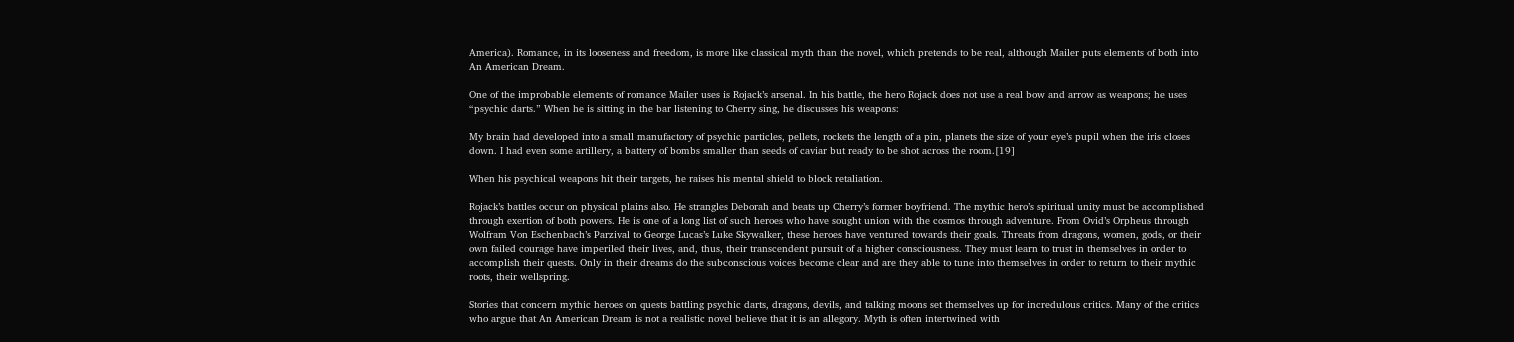America). Romance, in its looseness and freedom, is more like classical myth than the novel, which pretends to be real, although Mailer puts elements of both into An American Dream.

One of the improbable elements of romance Mailer uses is Rojack’s arsenal. In his battle, the hero Rojack does not use a real bow and arrow as weapons; he uses “psychic darts.” When he is sitting in the bar listening to Cherry sing, he discusses his weapons:

My brain had developed into a small manufactory of psychic particles, pellets, rockets the length of a pin, planets the size of your eye’s pupil when the iris closes down. I had even some artillery, a battery of bombs smaller than seeds of caviar but ready to be shot across the room.[19]

When his psychical weapons hit their targets, he raises his mental shield to block retaliation.

Rojack’s battles occur on physical plains also. He strangles Deborah and beats up Cherry’s former boyfriend. The mythic hero’s spiritual unity must be accomplished through exertion of both powers. He is one of a long list of such heroes who have sought union with the cosmos through adventure. From Ovid’s Orpheus through Wolfram Von Eschenbach’s Parzival to George Lucas’s Luke Skywalker, these heroes have ventured towards their goals. Threats from dragons, women, gods, or their own failed courage have imperiled their lives, and, thus, their transcendent pursuit of a higher consciousness. They must learn to trust in themselves in order to accomplish their quests. Only in their dreams do the subconscious voices become clear and are they able to tune into themselves in order to return to their mythic roots, their wellspring.

Stories that concern mythic heroes on quests battling psychic darts, dragons, devils, and talking moons set themselves up for incredulous critics. Many of the critics who argue that An American Dream is not a realistic novel believe that it is an allegory. Myth is often intertwined with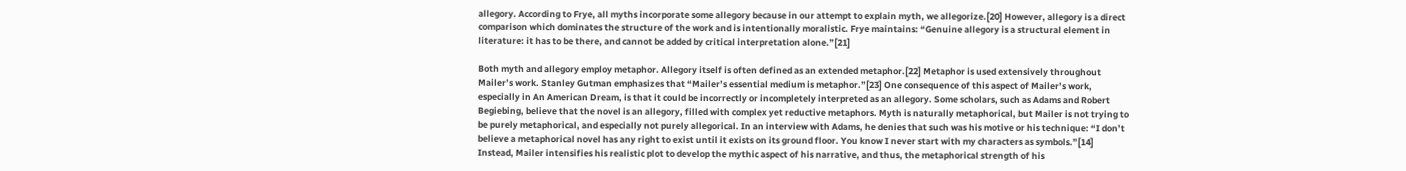allegory. According to Frye, all myths incorporate some allegory because in our attempt to explain myth, we allegorize.[20] However, allegory is a direct comparison which dominates the structure of the work and is intentionally moralistic. Frye maintains: “Genuine allegory is a structural element in literature: it has to be there, and cannot be added by critical interpretation alone.”[21]

Both myth and allegory employ metaphor. Allegory itself is often defined as an extended metaphor.[22] Metaphor is used extensively throughout Mailer’s work. Stanley Gutman emphasizes that “Mailer’s essential medium is metaphor.”[23] One consequence of this aspect of Mailer’s work, especially in An American Dream, is that it could be incorrectly or incompletely interpreted as an allegory. Some scholars, such as Adams and Robert Begiebing, believe that the novel is an allegory, filled with complex yet reductive metaphors. Myth is naturally metaphorical, but Mailer is not trying to be purely metaphorical, and especially not purely allegorical. In an interview with Adams, he denies that such was his motive or his technique: “I don’t believe a metaphorical novel has any right to exist until it exists on its ground floor. You know I never start with my characters as symbols.”[14] Instead, Mailer intensifies his realistic plot to develop the mythic aspect of his narrative, and thus, the metaphorical strength of his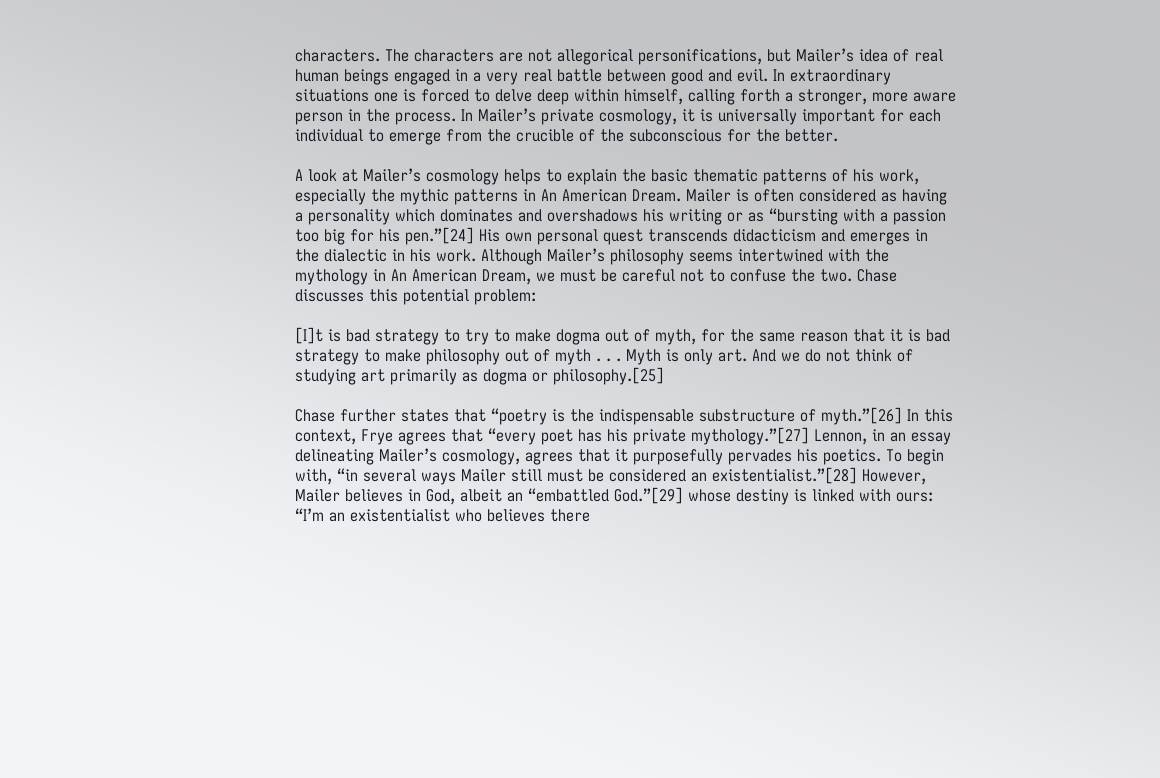characters. The characters are not allegorical personifications, but Mailer’s idea of real human beings engaged in a very real battle between good and evil. In extraordinary situations one is forced to delve deep within himself, calling forth a stronger, more aware person in the process. In Mailer’s private cosmology, it is universally important for each individual to emerge from the crucible of the subconscious for the better.

A look at Mailer’s cosmology helps to explain the basic thematic patterns of his work, especially the mythic patterns in An American Dream. Mailer is often considered as having a personality which dominates and overshadows his writing or as “bursting with a passion too big for his pen.”[24] His own personal quest transcends didacticism and emerges in the dialectic in his work. Although Mailer’s philosophy seems intertwined with the mythology in An American Dream, we must be careful not to confuse the two. Chase discusses this potential problem:

[I]t is bad strategy to try to make dogma out of myth, for the same reason that it is bad strategy to make philosophy out of myth . . . Myth is only art. And we do not think of studying art primarily as dogma or philosophy.[25]

Chase further states that “poetry is the indispensable substructure of myth.”[26] In this context, Frye agrees that “every poet has his private mythology.”[27] Lennon, in an essay delineating Mailer’s cosmology, agrees that it purposefully pervades his poetics. To begin with, “in several ways Mailer still must be considered an existentialist.”[28] However, Mailer believes in God, albeit an “embattled God.”[29] whose destiny is linked with ours: “I’m an existentialist who believes there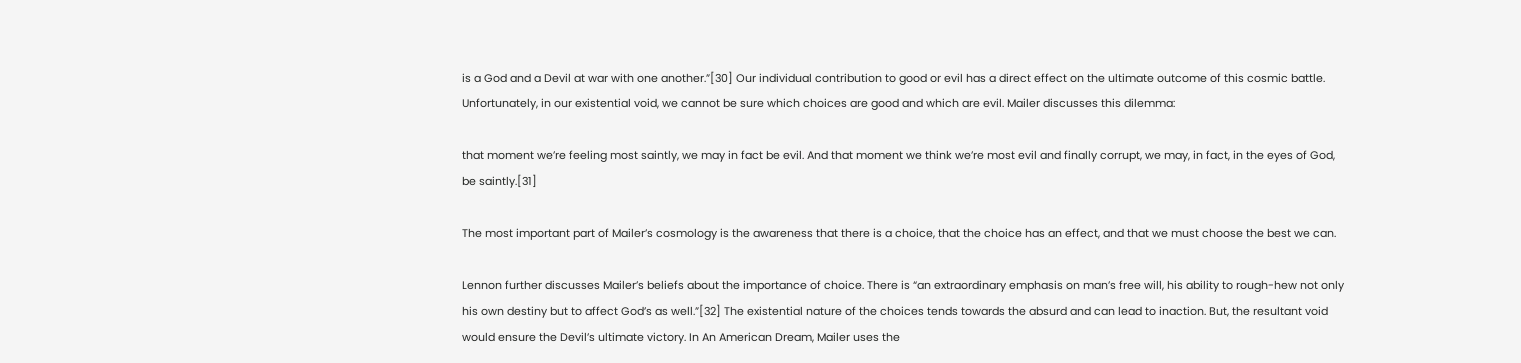is a God and a Devil at war with one another.”[30] Our individual contribution to good or evil has a direct effect on the ultimate outcome of this cosmic battle. Unfortunately, in our existential void, we cannot be sure which choices are good and which are evil. Mailer discusses this dilemma:

that moment we’re feeling most saintly, we may in fact be evil. And that moment we think we’re most evil and finally corrupt, we may, in fact, in the eyes of God, be saintly.[31]

The most important part of Mailer’s cosmology is the awareness that there is a choice, that the choice has an effect, and that we must choose the best we can.

Lennon further discusses Mailer’s beliefs about the importance of choice. There is “an extraordinary emphasis on man’s free will, his ability to rough-hew not only his own destiny but to affect God’s as well.”[32] The existential nature of the choices tends towards the absurd and can lead to inaction. But, the resultant void would ensure the Devil’s ultimate victory. In An American Dream, Mailer uses the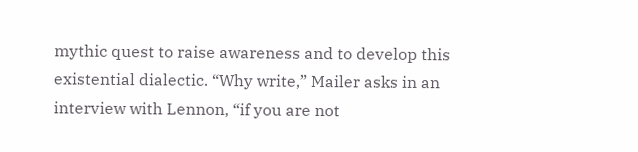mythic quest to raise awareness and to develop this existential dialectic. “Why write,” Mailer asks in an interview with Lennon, “if you are not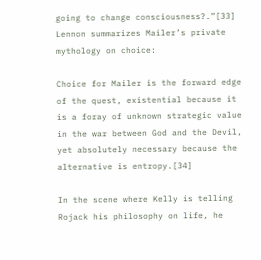going to change consciousness?.”[33] Lennon summarizes Mailer’s private mythology on choice:

Choice for Mailer is the forward edge of the quest, existential because it is a foray of unknown strategic value in the war between God and the Devil, yet absolutely necessary because the alternative is entropy.[34]

In the scene where Kelly is telling Rojack his philosophy on life, he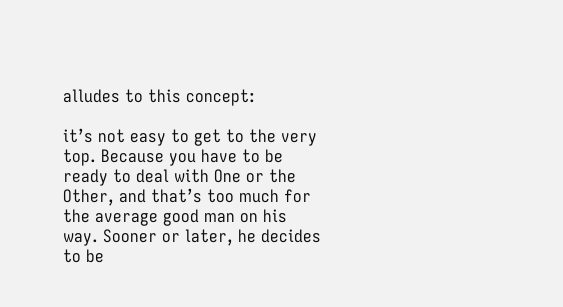alludes to this concept:

it’s not easy to get to the very top. Because you have to be ready to deal with One or the Other, and that’s too much for the average good man on his way. Sooner or later, he decides to be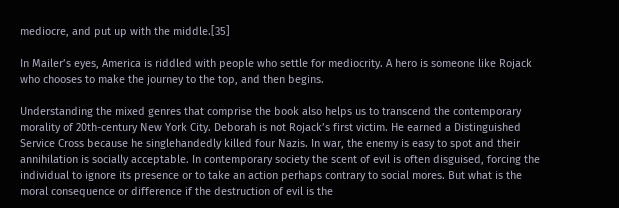mediocre, and put up with the middle.[35]

In Mailer’s eyes, America is riddled with people who settle for mediocrity. A hero is someone like Rojack who chooses to make the journey to the top, and then begins.

Understanding the mixed genres that comprise the book also helps us to transcend the contemporary morality of 20th-century New York City. Deborah is not Rojack’s first victim. He earned a Distinguished Service Cross because he singlehandedly killed four Nazis. In war, the enemy is easy to spot and their annihilation is socially acceptable. In contemporary society the scent of evil is often disguised, forcing the individual to ignore its presence or to take an action perhaps contrary to social mores. But what is the moral consequence or difference if the destruction of evil is the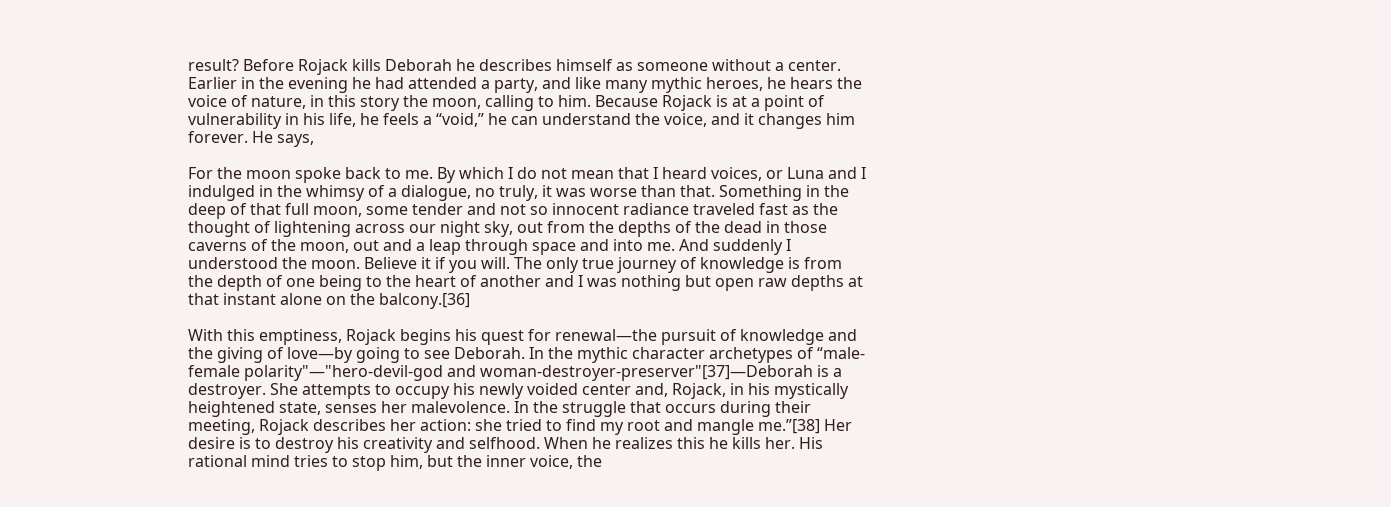result? Before Rojack kills Deborah he describes himself as someone without a center. Earlier in the evening he had attended a party, and like many mythic heroes, he hears the voice of nature, in this story the moon, calling to him. Because Rojack is at a point of vulnerability in his life, he feels a “void,” he can understand the voice, and it changes him forever. He says,

For the moon spoke back to me. By which I do not mean that I heard voices, or Luna and I indulged in the whimsy of a dialogue, no truly, it was worse than that. Something in the deep of that full moon, some tender and not so innocent radiance traveled fast as the thought of lightening across our night sky, out from the depths of the dead in those caverns of the moon, out and a leap through space and into me. And suddenly I understood the moon. Believe it if you will. The only true journey of knowledge is from the depth of one being to the heart of another and I was nothing but open raw depths at that instant alone on the balcony.[36]

With this emptiness, Rojack begins his quest for renewal—the pursuit of knowledge and the giving of love—by going to see Deborah. In the mythic character archetypes of “male-female polarity"—"hero-devil-god and woman-destroyer-preserver"[37]—Deborah is a destroyer. She attempts to occupy his newly voided center and, Rojack, in his mystically heightened state, senses her malevolence. In the struggle that occurs during their meeting, Rojack describes her action: she tried to find my root and mangle me.”[38] Her desire is to destroy his creativity and selfhood. When he realizes this he kills her. His rational mind tries to stop him, but the inner voice, the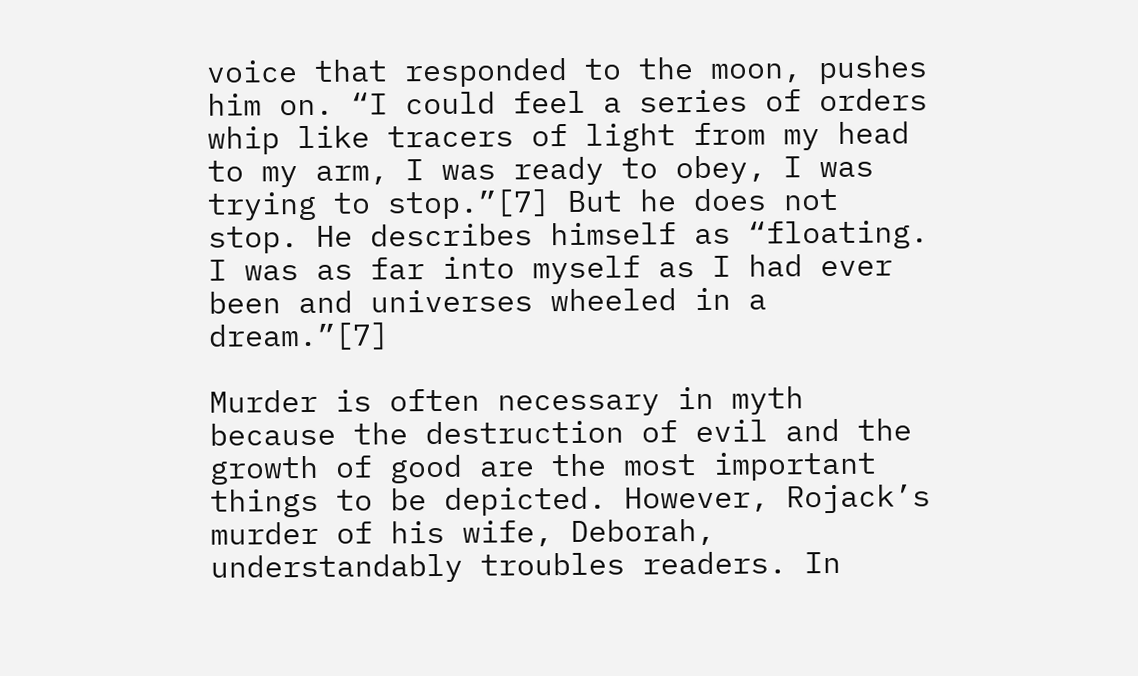voice that responded to the moon, pushes him on. “I could feel a series of orders whip like tracers of light from my head to my arm, I was ready to obey, I was trying to stop.”[7] But he does not stop. He describes himself as “floating. I was as far into myself as I had ever been and universes wheeled in a dream.”[7]

Murder is often necessary in myth because the destruction of evil and the growth of good are the most important things to be depicted. However, Rojack’s murder of his wife, Deborah, understandably troubles readers. In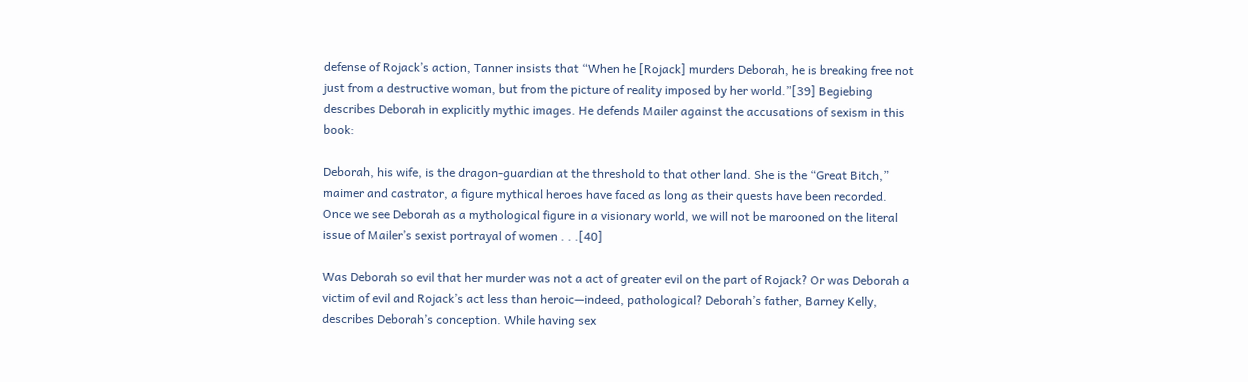defense of Rojack’s action, Tanner insists that “When he [Rojack] murders Deborah, he is breaking free not just from a destructive woman, but from the picture of reality imposed by her world.”[39] Begiebing describes Deborah in explicitly mythic images. He defends Mailer against the accusations of sexism in this book:

Deborah, his wife, is the dragon-guardian at the threshold to that other land. She is the “Great Bitch,” maimer and castrator, a figure mythical heroes have faced as long as their quests have been recorded. Once we see Deborah as a mythological figure in a visionary world, we will not be marooned on the literal issue of Mailer’s sexist portrayal of women . . .[40]

Was Deborah so evil that her murder was not a act of greater evil on the part of Rojack? Or was Deborah a victim of evil and Rojack’s act less than heroic—indeed, pathological? Deborah’s father, Barney Kelly, describes Deborah’s conception. While having sex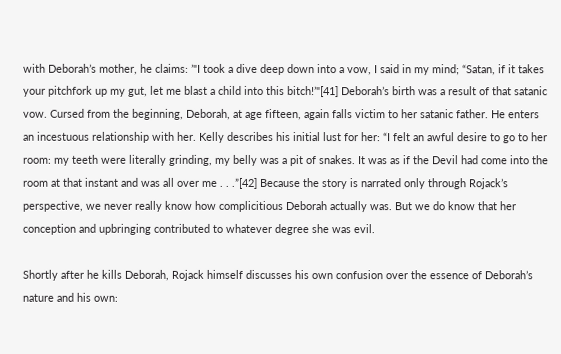with Deborah’s mother, he claims: ’"I took a dive deep down into a vow, I said in my mind; “Satan, if it takes your pitchfork up my gut, let me blast a child into this bitch!’"[41] Deborah’s birth was a result of that satanic vow. Cursed from the beginning, Deborah, at age fifteen, again falls victim to her satanic father. He enters an incestuous relationship with her. Kelly describes his initial lust for her: “I felt an awful desire to go to her room: my teeth were literally grinding, my belly was a pit of snakes. It was as if the Devil had come into the room at that instant and was all over me . . .”[42] Because the story is narrated only through Rojack’s perspective, we never really know how complicitious Deborah actually was. But we do know that her conception and upbringing contributed to whatever degree she was evil.

Shortly after he kills Deborah, Rojack himself discusses his own confusion over the essence of Deborah’s nature and his own: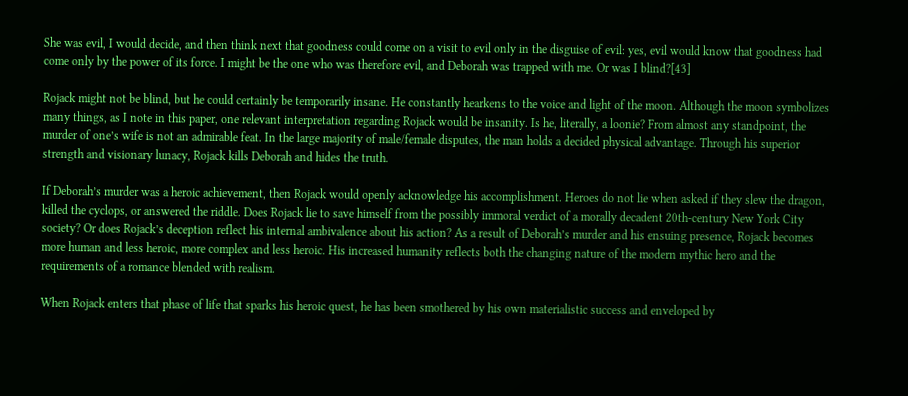She was evil, I would decide, and then think next that goodness could come on a visit to evil only in the disguise of evil: yes, evil would know that goodness had come only by the power of its force. I might be the one who was therefore evil, and Deborah was trapped with me. Or was I blind?[43]

Rojack might not be blind, but he could certainly be temporarily insane. He constantly hearkens to the voice and light of the moon. Although the moon symbolizes many things, as I note in this paper, one relevant interpretation regarding Rojack would be insanity. Is he, literally, a loonie? From almost any standpoint, the murder of one’s wife is not an admirable feat. In the large majority of male/female disputes, the man holds a decided physical advantage. Through his superior strength and visionary lunacy, Rojack kills Deborah and hides the truth.

If Deborah’s murder was a heroic achievement, then Rojack would openly acknowledge his accomplishment. Heroes do not lie when asked if they slew the dragon, killed the cyclops, or answered the riddle. Does Rojack lie to save himself from the possibly immoral verdict of a morally decadent 20th-century New York City society? Or does Rojack’s deception reflect his internal ambivalence about his action? As a result of Deborah’s murder and his ensuing presence, Rojack becomes more human and less heroic, more complex and less heroic. His increased humanity reflects both the changing nature of the modern mythic hero and the requirements of a romance blended with realism.

When Rojack enters that phase of life that sparks his heroic quest, he has been smothered by his own materialistic success and enveloped by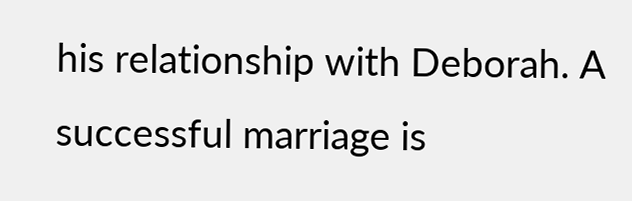his relationship with Deborah. A successful marriage is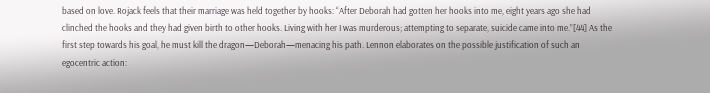based on love. Rojack feels that their marriage was held together by hooks: “After Deborah had gotten her hooks into me, eight years ago she had clinched the hooks and they had given birth to other hooks. Living with her I was murderous; attempting to separate, suicide came into me.”[44] As the first step towards his goal, he must kill the dragon—Deborah—menacing his path. Lennon elaborates on the possible justification of such an egocentric action: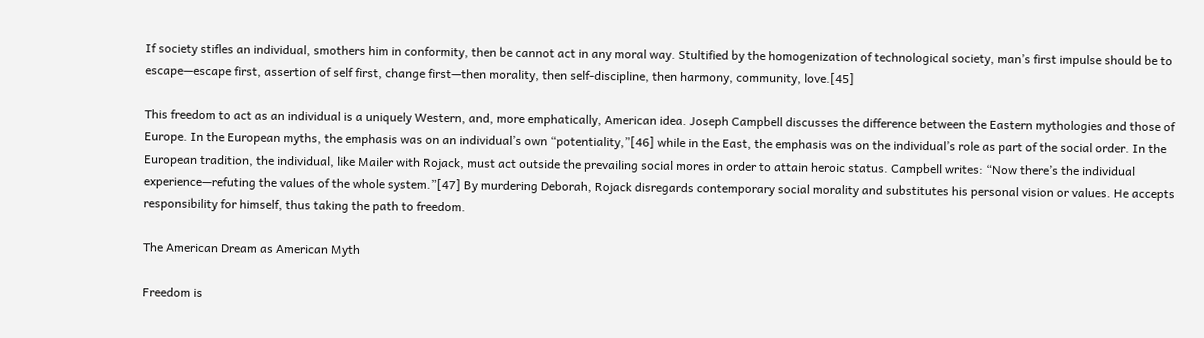If society stifles an individual, smothers him in conformity, then be cannot act in any moral way. Stultified by the homogenization of technological society, man’s first impulse should be to escape—escape first, assertion of self first, change first—then morality, then self-discipline, then harmony, community, love.[45]

This freedom to act as an individual is a uniquely Western, and, more emphatically, American idea. Joseph Campbell discusses the difference between the Eastern mythologies and those of Europe. In the European myths, the emphasis was on an individual’s own “potentiality,”[46] while in the East, the emphasis was on the individual’s role as part of the social order. In the European tradition, the individual, like Mailer with Rojack, must act outside the prevailing social mores in order to attain heroic status. Campbell writes: “Now there’s the individual experience—refuting the values of the whole system.”[47] By murdering Deborah, Rojack disregards contemporary social morality and substitutes his personal vision or values. He accepts responsibility for himself, thus taking the path to freedom.

The American Dream as American Myth

Freedom is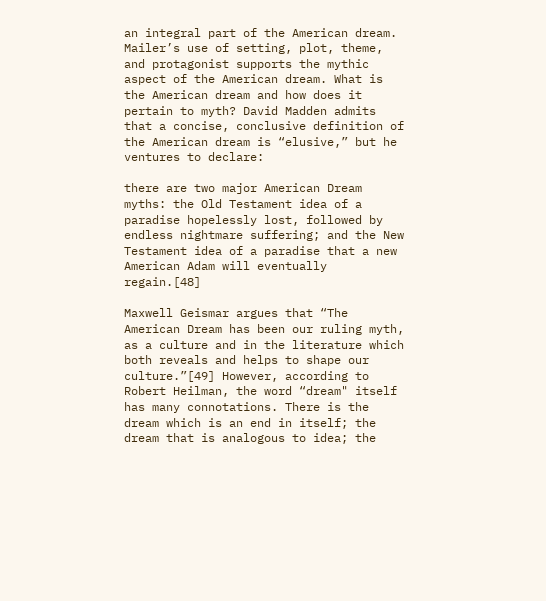an integral part of the American dream. Mailer’s use of setting, plot, theme, and protagonist supports the mythic aspect of the American dream. What is the American dream and how does it pertain to myth? David Madden admits that a concise, conclusive definition of the American dream is “elusive,” but he ventures to declare:

there are two major American Dream myths: the Old Testament idea of a paradise hopelessly lost, followed by endless nightmare suffering; and the New Testament idea of a paradise that a new American Adam will eventually regain.[48]

Maxwell Geismar argues that “The American Dream has been our ruling myth, as a culture and in the literature which both reveals and helps to shape our culture.”[49] However, according to Robert Heilman, the word “dream" itself has many connotations. There is the dream which is an end in itself; the dream that is analogous to idea; the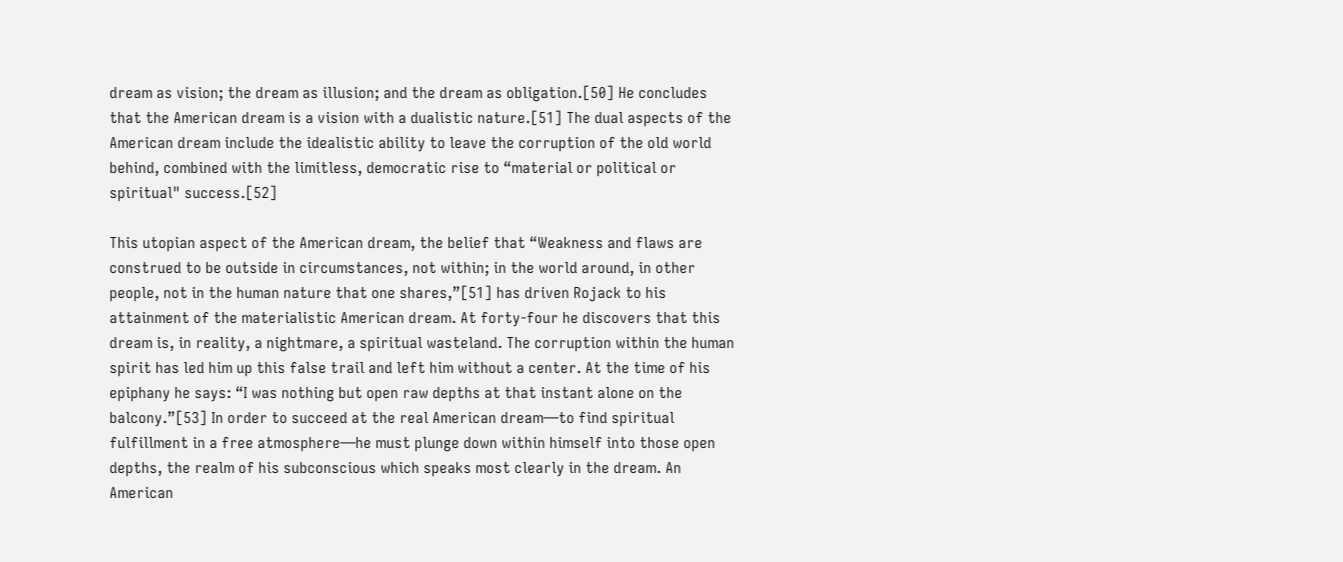dream as vision; the dream as illusion; and the dream as obligation.[50] He concludes that the American dream is a vision with a dualistic nature.[51] The dual aspects of the American dream include the idealistic ability to leave the corruption of the old world behind, combined with the limitless, democratic rise to “material or political or spiritual" success.[52]

This utopian aspect of the American dream, the belief that “Weakness and flaws are construed to be outside in circumstances, not within; in the world around, in other people, not in the human nature that one shares,”[51] has driven Rojack to his attainment of the materialistic American dream. At forty-four he discovers that this dream is, in reality, a nightmare, a spiritual wasteland. The corruption within the human spirit has led him up this false trail and left him without a center. At the time of his epiphany he says: “I was nothing but open raw depths at that instant alone on the balcony.”[53] In order to succeed at the real American dream—to find spiritual fulfillment in a free atmosphere—he must plunge down within himself into those open depths, the realm of his subconscious which speaks most clearly in the dream. An American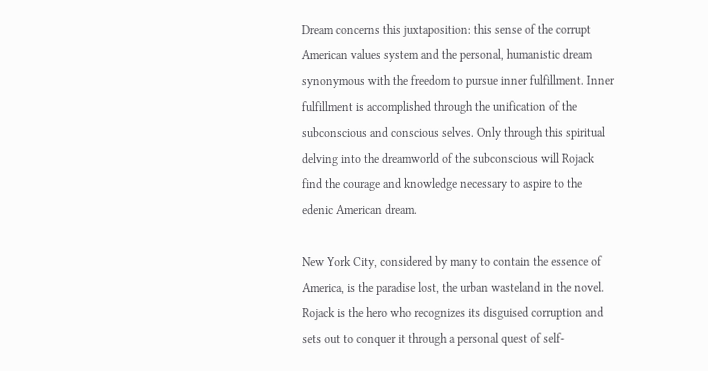Dream concerns this juxtaposition: this sense of the corrupt American values system and the personal, humanistic dream synonymous with the freedom to pursue inner fulfillment. Inner fulfillment is accomplished through the unification of the subconscious and conscious selves. Only through this spiritual delving into the dreamworld of the subconscious will Rojack find the courage and knowledge necessary to aspire to the edenic American dream.

New York City, considered by many to contain the essence of America, is the paradise lost, the urban wasteland in the novel. Rojack is the hero who recognizes its disguised corruption and sets out to conquer it through a personal quest of self-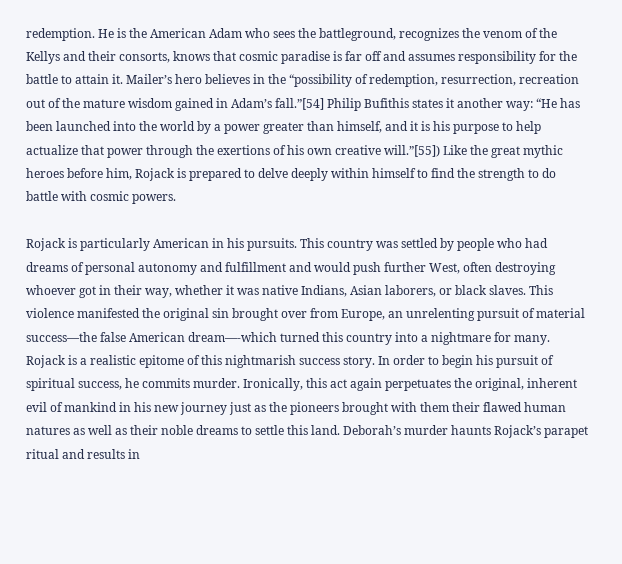redemption. He is the American Adam who sees the battleground, recognizes the venom of the Kellys and their consorts, knows that cosmic paradise is far off and assumes responsibility for the battle to attain it. Mailer’s hero believes in the “possibility of redemption, resurrection, recreation out of the mature wisdom gained in Adam’s fall.”[54] Philip Bufithis states it another way: “He has been launched into the world by a power greater than himself, and it is his purpose to help actualize that power through the exertions of his own creative will.”[55]) Like the great mythic heroes before him, Rojack is prepared to delve deeply within himself to find the strength to do battle with cosmic powers.

Rojack is particularly American in his pursuits. This country was settled by people who had dreams of personal autonomy and fulfillment and would push further West, often destroying whoever got in their way, whether it was native Indians, Asian laborers, or black slaves. This violence manifested the original sin brought over from Europe, an unrelenting pursuit of material success—the false American dream—-which turned this country into a nightmare for many. Rojack is a realistic epitome of this nightmarish success story. In order to begin his pursuit of spiritual success, he commits murder. Ironically, this act again perpetuates the original, inherent evil of mankind in his new journey just as the pioneers brought with them their flawed human natures as well as their noble dreams to settle this land. Deborah’s murder haunts Rojack’s parapet ritual and results in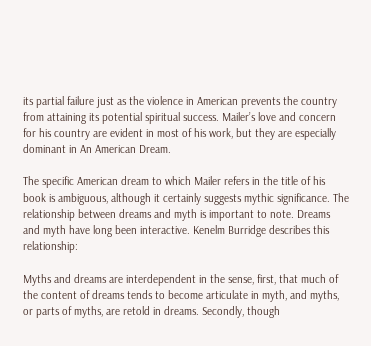its partial failure just as the violence in American prevents the country from attaining its potential spiritual success. Mailer’s love and concern for his country are evident in most of his work, but they are especially dominant in An American Dream.

The specific American dream to which Mailer refers in the title of his book is ambiguous, although it certainly suggests mythic significance. The relationship between dreams and myth is important to note. Dreams and myth have long been interactive. Kenelm Burridge describes this relationship:

Myths and dreams are interdependent in the sense, first, that much of the content of dreams tends to become articulate in myth, and myths, or parts of myths, are retold in dreams. Secondly, though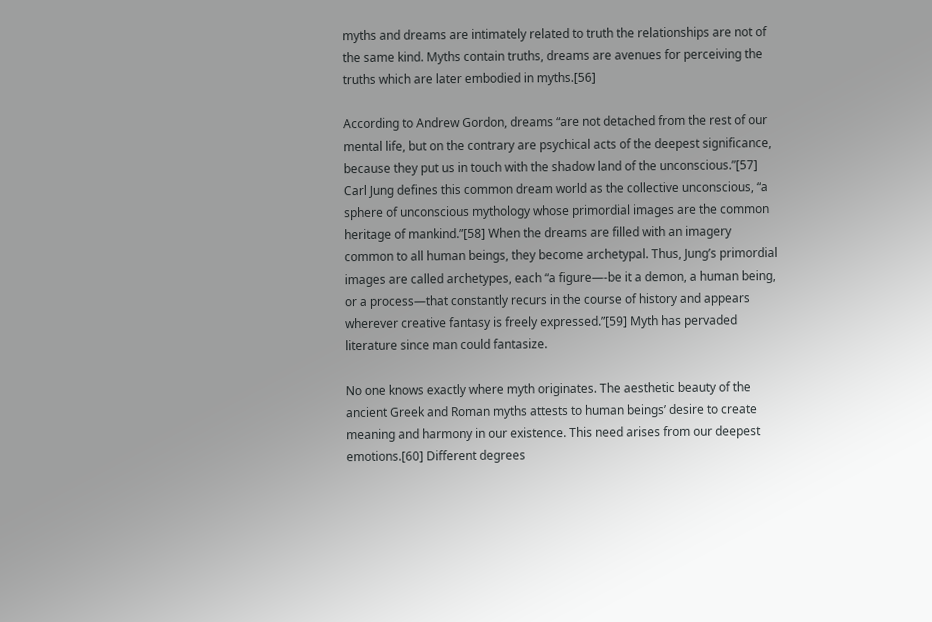myths and dreams are intimately related to truth the relationships are not of the same kind. Myths contain truths, dreams are avenues for perceiving the truths which are later embodied in myths.[56]

According to Andrew Gordon, dreams “are not detached from the rest of our mental life, but on the contrary are psychical acts of the deepest significance, because they put us in touch with the shadow land of the unconscious.”[57] Carl Jung defines this common dream world as the collective unconscious, “a sphere of unconscious mythology whose primordial images are the common heritage of mankind.”[58] When the dreams are filled with an imagery common to all human beings, they become archetypal. Thus, Jung’s primordial images are called archetypes, each “a figure—-be it a demon, a human being, or a process—that constantly recurs in the course of history and appears wherever creative fantasy is freely expressed.”[59] Myth has pervaded literature since man could fantasize.

No one knows exactly where myth originates. The aesthetic beauty of the ancient Greek and Roman myths attests to human beings’ desire to create meaning and harmony in our existence. This need arises from our deepest emotions.[60] Different degrees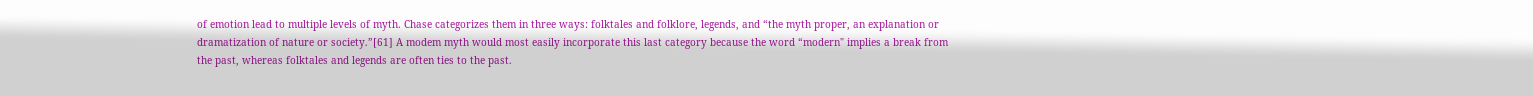of emotion lead to multiple levels of myth. Chase categorizes them in three ways: folktales and folklore, legends, and “the myth proper, an explanation or dramatization of nature or society.”[61] A modem myth would most easily incorporate this last category because the word “modern" implies a break from the past, whereas folktales and legends are often ties to the past.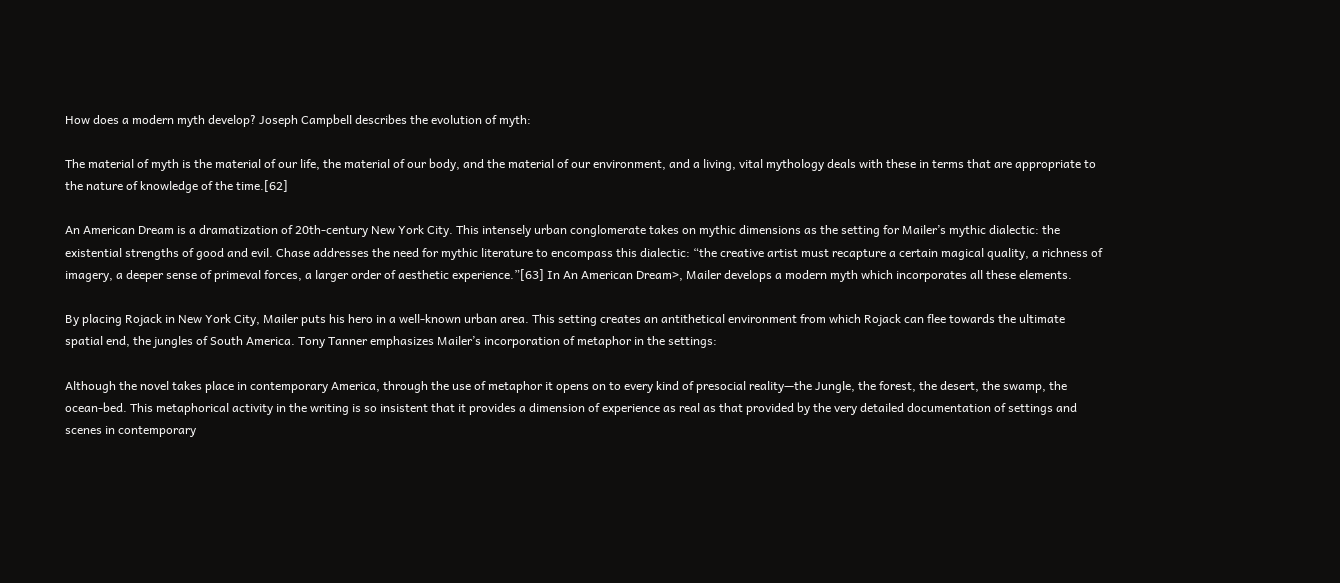How does a modern myth develop? Joseph Campbell describes the evolution of myth:

The material of myth is the material of our life, the material of our body, and the material of our environment, and a living, vital mythology deals with these in terms that are appropriate to the nature of knowledge of the time.[62]

An American Dream is a dramatization of 20th-century New York City. This intensely urban conglomerate takes on mythic dimensions as the setting for Mailer’s mythic dialectic: the existential strengths of good and evil. Chase addresses the need for mythic literature to encompass this dialectic: “the creative artist must recapture a certain magical quality, a richness of imagery, a deeper sense of primeval forces, a larger order of aesthetic experience.”[63] In An American Dream>, Mailer develops a modern myth which incorporates all these elements.

By placing Rojack in New York City, Mailer puts his hero in a well-known urban area. This setting creates an antithetical environment from which Rojack can flee towards the ultimate spatial end, the jungles of South America. Tony Tanner emphasizes Mailer’s incorporation of metaphor in the settings:

Although the novel takes place in contemporary America, through the use of metaphor it opens on to every kind of presocial reality—the Jungle, the forest, the desert, the swamp, the ocean-bed. This metaphorical activity in the writing is so insistent that it provides a dimension of experience as real as that provided by the very detailed documentation of settings and scenes in contemporary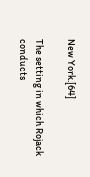New York.[64]

The setting in which Rojack conducts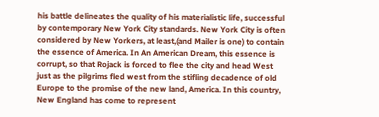his battle delineates the quality of his materialistic life, successful by contemporary New York City standards. New York City is often considered by New Yorkers, at least,(and Mailer is one) to contain the essence of America. In An American Dream, this essence is corrupt, so that Rojack is forced to flee the city and head West just as the pilgrims fled west from the stifling decadence of old Europe to the promise of the new land, America. In this country, New England has come to represent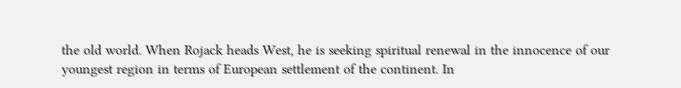the old world. When Rojack heads West, he is seeking spiritual renewal in the innocence of our youngest region in terms of European settlement of the continent. In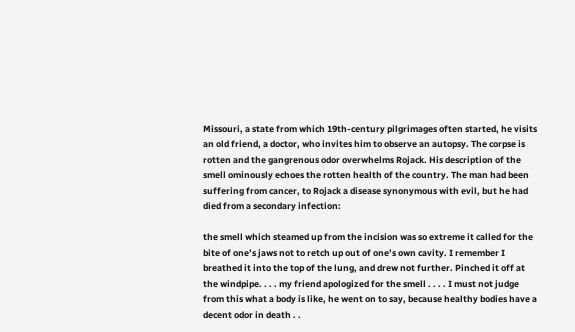Missouri, a state from which 19th-century pilgrimages often started, he visits an old friend, a doctor, who invites him to observe an autopsy. The corpse is rotten and the gangrenous odor overwhelms Rojack. His description of the smell ominously echoes the rotten health of the country. The man had been suffering from cancer, to Rojack a disease synonymous with evil, but he had died from a secondary infection:

the smell which steamed up from the incision was so extreme it called for the bite of one’s jaws not to retch up out of one’s own cavity. I remember I breathed it into the top of the lung, and drew not further. Pinched it off at the windpipe. . . . my friend apologized for the smell . . . . I must not judge from this what a body is like, he went on to say, because healthy bodies have a decent odor in death . .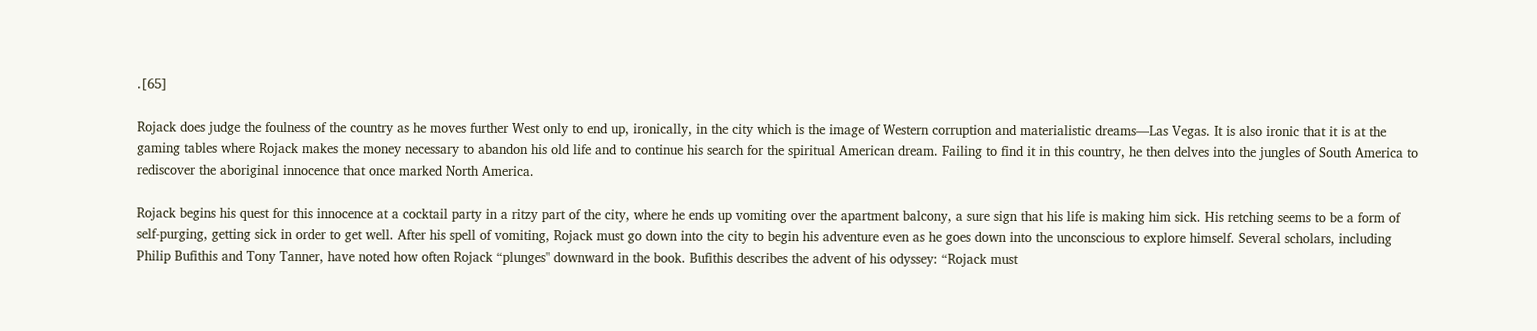.[65]

Rojack does judge the foulness of the country as he moves further West only to end up, ironically, in the city which is the image of Western corruption and materialistic dreams—Las Vegas. It is also ironic that it is at the gaming tables where Rojack makes the money necessary to abandon his old life and to continue his search for the spiritual American dream. Failing to find it in this country, he then delves into the jungles of South America to rediscover the aboriginal innocence that once marked North America.

Rojack begins his quest for this innocence at a cocktail party in a ritzy part of the city, where he ends up vomiting over the apartment balcony, a sure sign that his life is making him sick. His retching seems to be a form of self-purging, getting sick in order to get well. After his spell of vomiting, Rojack must go down into the city to begin his adventure even as he goes down into the unconscious to explore himself. Several scholars, including Philip Bufithis and Tony Tanner, have noted how often Rojack “plunges" downward in the book. Bufithis describes the advent of his odyssey: “Rojack must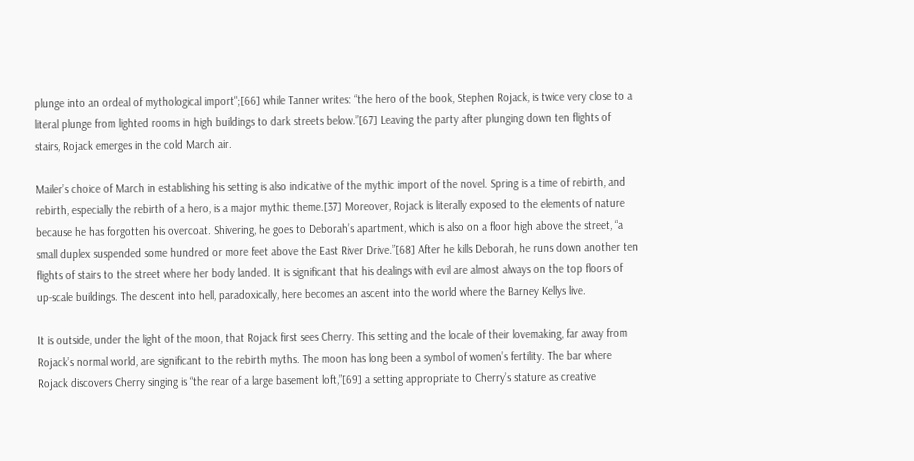plunge into an ordeal of mythological import";[66] while Tanner writes: “the hero of the book, Stephen Rojack, is twice very close to a literal plunge from lighted rooms in high buildings to dark streets below.”[67] Leaving the party after plunging down ten flights of stairs, Rojack emerges in the cold March air.

Mailer’s choice of March in establishing his setting is also indicative of the mythic import of the novel. Spring is a time of rebirth, and rebirth, especially the rebirth of a hero, is a major mythic theme.[37] Moreover, Rojack is literally exposed to the elements of nature because he has forgotten his overcoat. Shivering, he goes to Deborah’s apartment, which is also on a floor high above the street, “a small duplex suspended some hundred or more feet above the East River Drive.”[68] After he kills Deborah, he runs down another ten flights of stairs to the street where her body landed. It is significant that his dealings with evil are almost always on the top floors of up-scale buildings. The descent into hell, paradoxically, here becomes an ascent into the world where the Barney Kellys live.

It is outside, under the light of the moon, that Rojack first sees Cherry. This setting and the locale of their lovemaking, far away from Rojack’s normal world, are significant to the rebirth myths. The moon has long been a symbol of women’s fertility. The bar where Rojack discovers Cherry singing is “the rear of a large basement loft,”[69] a setting appropriate to Cherry’s stature as creative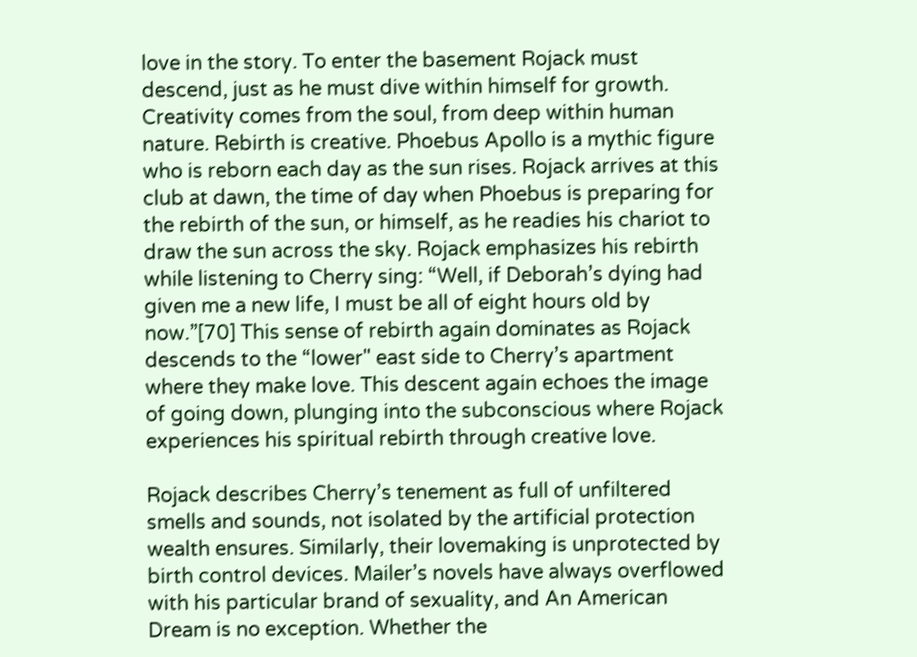love in the story. To enter the basement Rojack must descend, just as he must dive within himself for growth. Creativity comes from the soul, from deep within human nature. Rebirth is creative. Phoebus Apollo is a mythic figure who is reborn each day as the sun rises. Rojack arrives at this club at dawn, the time of day when Phoebus is preparing for the rebirth of the sun, or himself, as he readies his chariot to draw the sun across the sky. Rojack emphasizes his rebirth while listening to Cherry sing: “Well, if Deborah’s dying had given me a new life, I must be all of eight hours old by now.”[70] This sense of rebirth again dominates as Rojack descends to the “lower" east side to Cherry’s apartment where they make love. This descent again echoes the image of going down, plunging into the subconscious where Rojack experiences his spiritual rebirth through creative love.

Rojack describes Cherry’s tenement as full of unfiltered smells and sounds, not isolated by the artificial protection wealth ensures. Similarly, their lovemaking is unprotected by birth control devices. Mailer’s novels have always overflowed with his particular brand of sexuality, and An American Dream is no exception. Whether the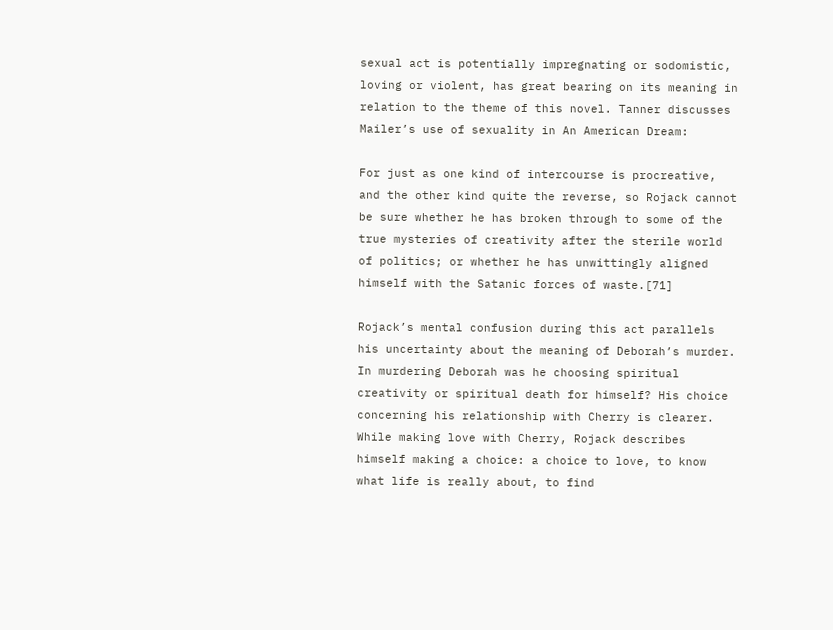sexual act is potentially impregnating or sodomistic, loving or violent, has great bearing on its meaning in relation to the theme of this novel. Tanner discusses Mailer’s use of sexuality in An American Dream:

For just as one kind of intercourse is procreative, and the other kind quite the reverse, so Rojack cannot be sure whether he has broken through to some of the true mysteries of creativity after the sterile world of politics; or whether he has unwittingly aligned himself with the Satanic forces of waste.[71]

Rojack’s mental confusion during this act parallels his uncertainty about the meaning of Deborah’s murder. In murdering Deborah was he choosing spiritual creativity or spiritual death for himself? His choice concerning his relationship with Cherry is clearer. While making love with Cherry, Rojack describes himself making a choice: a choice to love, to know what life is really about, to find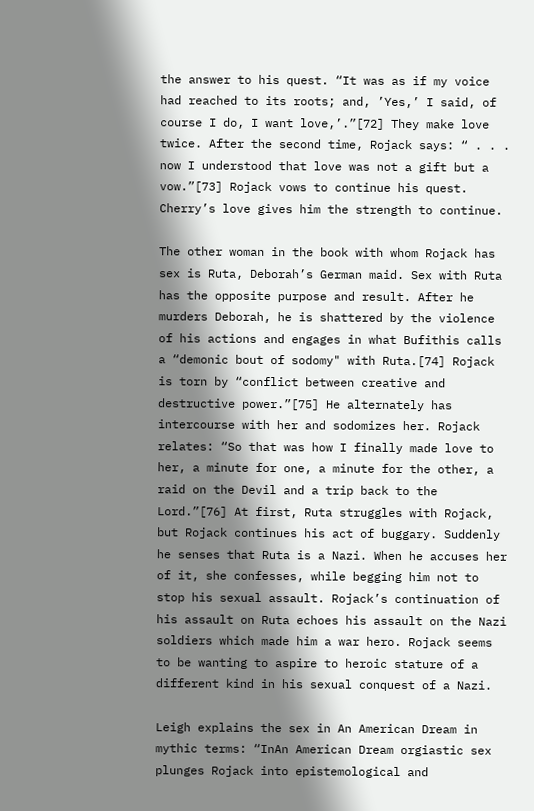the answer to his quest. “It was as if my voice had reached to its roots; and, ’Yes,’ I said, of course I do, I want love,’.”[72] They make love twice. After the second time, Rojack says: “ . . . now I understood that love was not a gift but a vow.”[73] Rojack vows to continue his quest. Cherry’s love gives him the strength to continue.

The other woman in the book with whom Rojack has sex is Ruta, Deborah’s German maid. Sex with Ruta has the opposite purpose and result. After he murders Deborah, he is shattered by the violence of his actions and engages in what Bufithis calls a “demonic bout of sodomy" with Ruta.[74] Rojack is torn by “conflict between creative and destructive power.”[75] He alternately has intercourse with her and sodomizes her. Rojack relates: “So that was how I finally made love to her, a minute for one, a minute for the other, a raid on the Devil and a trip back to the Lord.”[76] At first, Ruta struggles with Rojack, but Rojack continues his act of buggary. Suddenly he senses that Ruta is a Nazi. When he accuses her of it, she confesses, while begging him not to stop his sexual assault. Rojack’s continuation of his assault on Ruta echoes his assault on the Nazi soldiers which made him a war hero. Rojack seems to be wanting to aspire to heroic stature of a different kind in his sexual conquest of a Nazi.

Leigh explains the sex in An American Dream in mythic terms: “InAn American Dream orgiastic sex plunges Rojack into epistemological and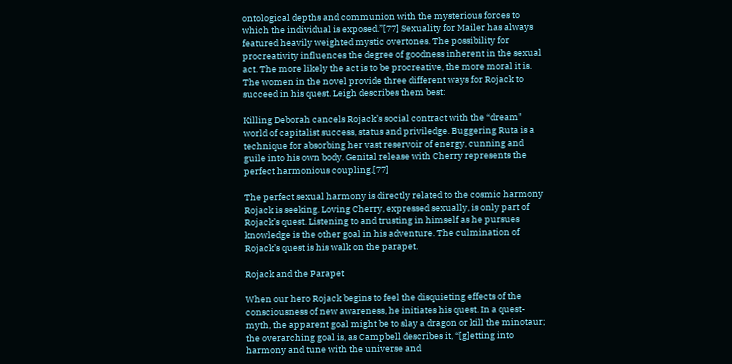ontological depths and communion with the mysterious forces to which the individual is exposed.”[77] Sexuality for Mailer has always featured heavily weighted mystic overtones. The possibility for procreativity influences the degree of goodness inherent in the sexual act. The more likely the act is to be procreative, the more moral it is. The women in the novel provide three different ways for Rojack to succeed in his quest. Leigh describes them best:

Killing Deborah cancels Rojack’s social contract with the “dream" world of capitalist success, status and priviledge. Buggering Ruta is a technique for absorbing her vast reservoir of energy, cunning and guile into his own body. Genital release with Cherry represents the perfect harmonious coupling.[77]

The perfect sexual harmony is directly related to the cosmic harmony Rojack is seeking. Loving Cherry, expressed sexually, is only part of Rojack’s quest. Listening to and trusting in himself as he pursues knowledge is the other goal in his adventure. The culmination of Rojack’s quest is his walk on the parapet.

Rojack and the Parapet

When our hero Rojack begins to feel the disquieting effects of the consciousness of new awareness, he initiates his quest. In a quest-myth, the apparent goal might be to slay a dragon or kill the minotaur; the overarching goal is, as Campbell describes it, “[g]etting into harmony and tune with the universe and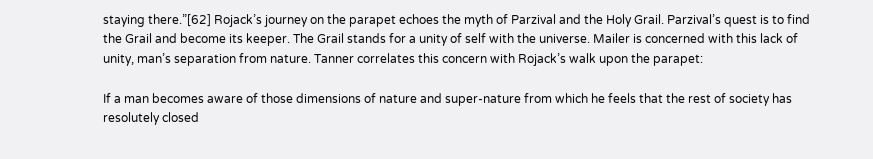staying there.”[62] Rojack’s journey on the parapet echoes the myth of Parzival and the Holy Grail. Parzival’s quest is to find the Grail and become its keeper. The Grail stands for a unity of self with the universe. Mailer is concerned with this lack of unity, man’s separation from nature. Tanner correlates this concern with Rojack’s walk upon the parapet:

If a man becomes aware of those dimensions of nature and super-nature from which he feels that the rest of society has resolutely closed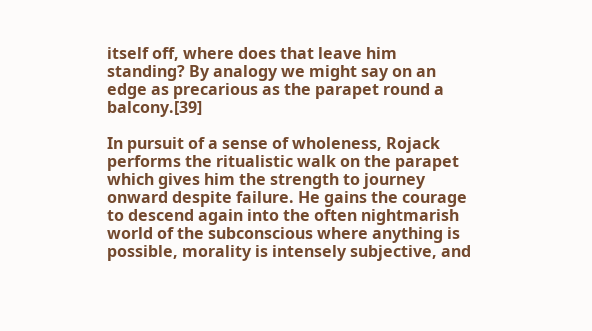itself off, where does that leave him standing? By analogy we might say on an edge as precarious as the parapet round a balcony.[39]

In pursuit of a sense of wholeness, Rojack performs the ritualistic walk on the parapet which gives him the strength to journey onward despite failure. He gains the courage to descend again into the often nightmarish world of the subconscious where anything is possible, morality is intensely subjective, and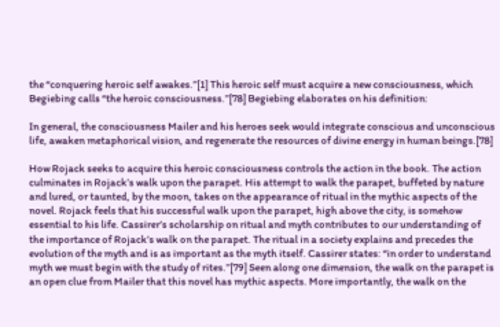the “conquering heroic self awakes.”[1] This heroic self must acquire a new consciousness, which Begiebing calls “the heroic consciousness.”[78] Begiebing elaborates on his definition:

In general, the consciousness Mailer and his heroes seek would integrate conscious and unconscious life, awaken metaphorical vision, and regenerate the resources of divine energy in human beings.[78]

How Rojack seeks to acquire this heroic consciousness controls the action in the book. The action culminates in Rojack’s walk upon the parapet. His attempt to walk the parapet, buffeted by nature and lured, or taunted, by the moon, takes on the appearance of ritual in the mythic aspects of the novel. Rojack feels that his successful walk upon the parapet, high above the city, is somehow essential to his life. Cassirer’s scholarship on ritual and myth contributes to our understanding of the importance of Rojack’s walk on the parapet. The ritual in a society explains and precedes the evolution of the myth and is as important as the myth itself. Cassirer states: “in order to understand myth we must begin with the study of rites.”[79] Seen along one dimension, the walk on the parapet is an open clue from Mailer that this novel has mythic aspects. More importantly, the walk on the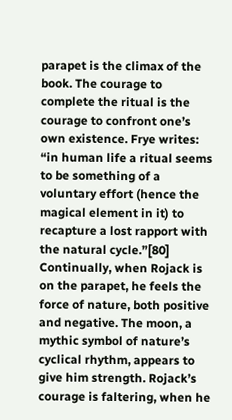parapet is the climax of the book. The courage to complete the ritual is the courage to confront one’s own existence. Frye writes: “in human life a ritual seems to be something of a voluntary effort (hence the magical element in it) to recapture a lost rapport with the natural cycle.”[80] Continually, when Rojack is on the parapet, he feels the force of nature, both positive and negative. The moon, a mythic symbol of nature’s cyclical rhythm, appears to give him strength. Rojack’s courage is faltering, when he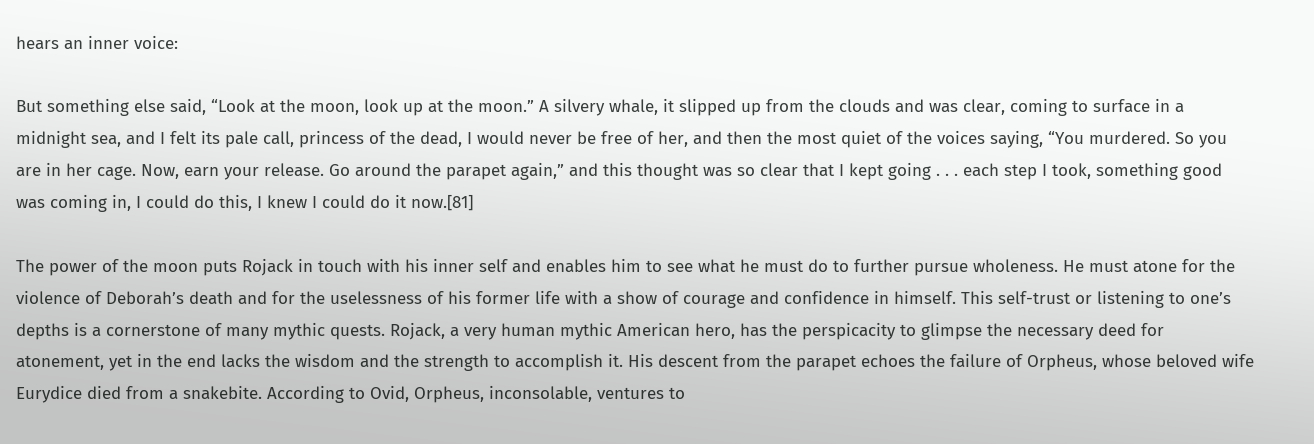hears an inner voice:

But something else said, “Look at the moon, look up at the moon.” A silvery whale, it slipped up from the clouds and was clear, coming to surface in a midnight sea, and I felt its pale call, princess of the dead, I would never be free of her, and then the most quiet of the voices saying, “You murdered. So you are in her cage. Now, earn your release. Go around the parapet again,” and this thought was so clear that I kept going . . . each step I took, something good was coming in, I could do this, I knew I could do it now.[81]

The power of the moon puts Rojack in touch with his inner self and enables him to see what he must do to further pursue wholeness. He must atone for the violence of Deborah’s death and for the uselessness of his former life with a show of courage and confidence in himself. This self-trust or listening to one’s depths is a cornerstone of many mythic quests. Rojack, a very human mythic American hero, has the perspicacity to glimpse the necessary deed for atonement, yet in the end lacks the wisdom and the strength to accomplish it. His descent from the parapet echoes the failure of Orpheus, whose beloved wife Eurydice died from a snakebite. According to Ovid, Orpheus, inconsolable, ventures to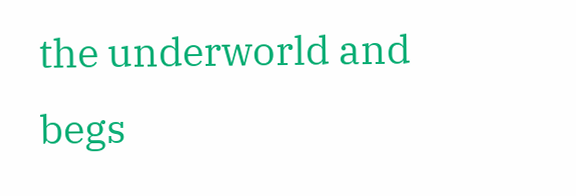the underworld and begs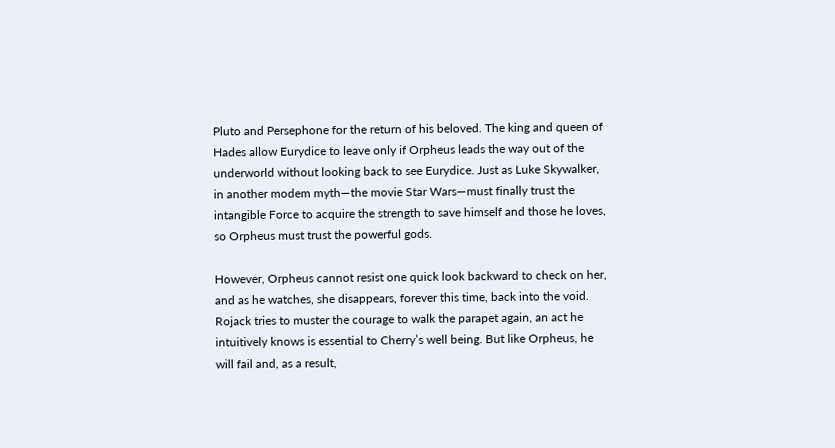Pluto and Persephone for the return of his beloved. The king and queen of Hades allow Eurydice to leave only if Orpheus leads the way out of the underworld without looking back to see Eurydice. Just as Luke Skywalker, in another modem myth—the movie Star Wars—must finally trust the intangible Force to acquire the strength to save himself and those he loves, so Orpheus must trust the powerful gods.

However, Orpheus cannot resist one quick look backward to check on her, and as he watches, she disappears, forever this time, back into the void. Rojack tries to muster the courage to walk the parapet again, an act he intuitively knows is essential to Cherry’s well being. But like Orpheus, he will fail and, as a result,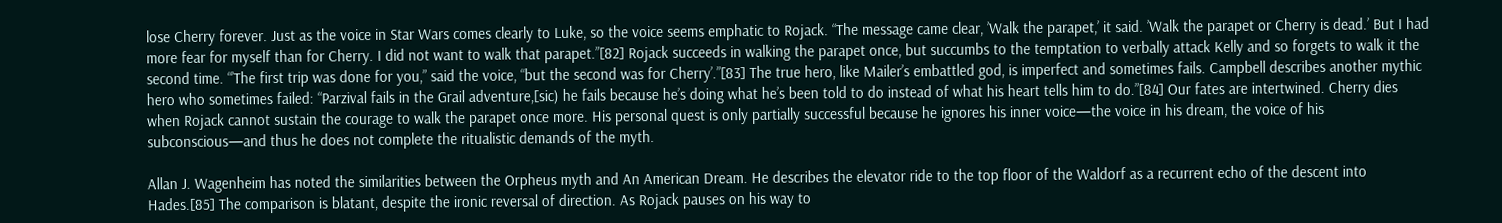lose Cherry forever. Just as the voice in Star Wars comes clearly to Luke, so the voice seems emphatic to Rojack. “The message came clear, ’Walk the parapet,’ it said. ’Walk the parapet or Cherry is dead.’ But I had more fear for myself than for Cherry. I did not want to walk that parapet.”[82] Rojack succeeds in walking the parapet once, but succumbs to the temptation to verbally attack Kelly and so forgets to walk it the second time. “’The first trip was done for you,” said the voice, “but the second was for Cherry’.”[83] The true hero, like Mailer’s embattled god, is imperfect and sometimes fails. Campbell describes another mythic hero who sometimes failed: “Parzival fails in the Grail adventure,[sic) he fails because he’s doing what he’s been told to do instead of what his heart tells him to do.”[84] Our fates are intertwined. Cherry dies when Rojack cannot sustain the courage to walk the parapet once more. His personal quest is only partially successful because he ignores his inner voice—the voice in his dream, the voice of his subconscious—and thus he does not complete the ritualistic demands of the myth.

Allan J. Wagenheim has noted the similarities between the Orpheus myth and An American Dream. He describes the elevator ride to the top floor of the Waldorf as a recurrent echo of the descent into Hades.[85] The comparison is blatant, despite the ironic reversal of direction. As Rojack pauses on his way to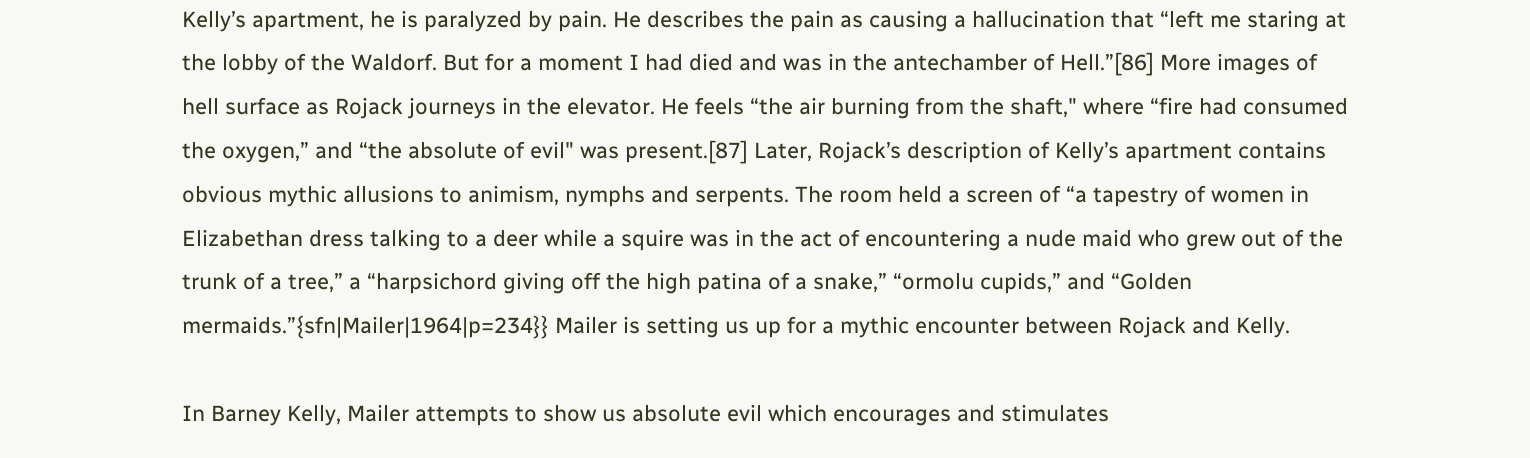Kelly’s apartment, he is paralyzed by pain. He describes the pain as causing a hallucination that “left me staring at the lobby of the Waldorf. But for a moment I had died and was in the antechamber of Hell.”[86] More images of hell surface as Rojack journeys in the elevator. He feels “the air burning from the shaft," where “fire had consumed the oxygen,” and “the absolute of evil" was present.[87] Later, Rojack’s description of Kelly’s apartment contains obvious mythic allusions to animism, nymphs and serpents. The room held a screen of “a tapestry of women in Elizabethan dress talking to a deer while a squire was in the act of encountering a nude maid who grew out of the trunk of a tree,” a “harpsichord giving off the high patina of a snake,” “ormolu cupids,” and “Golden mermaids.”{sfn|Mailer|1964|p=234}} Mailer is setting us up for a mythic encounter between Rojack and Kelly.

In Barney Kelly, Mailer attempts to show us absolute evil which encourages and stimulates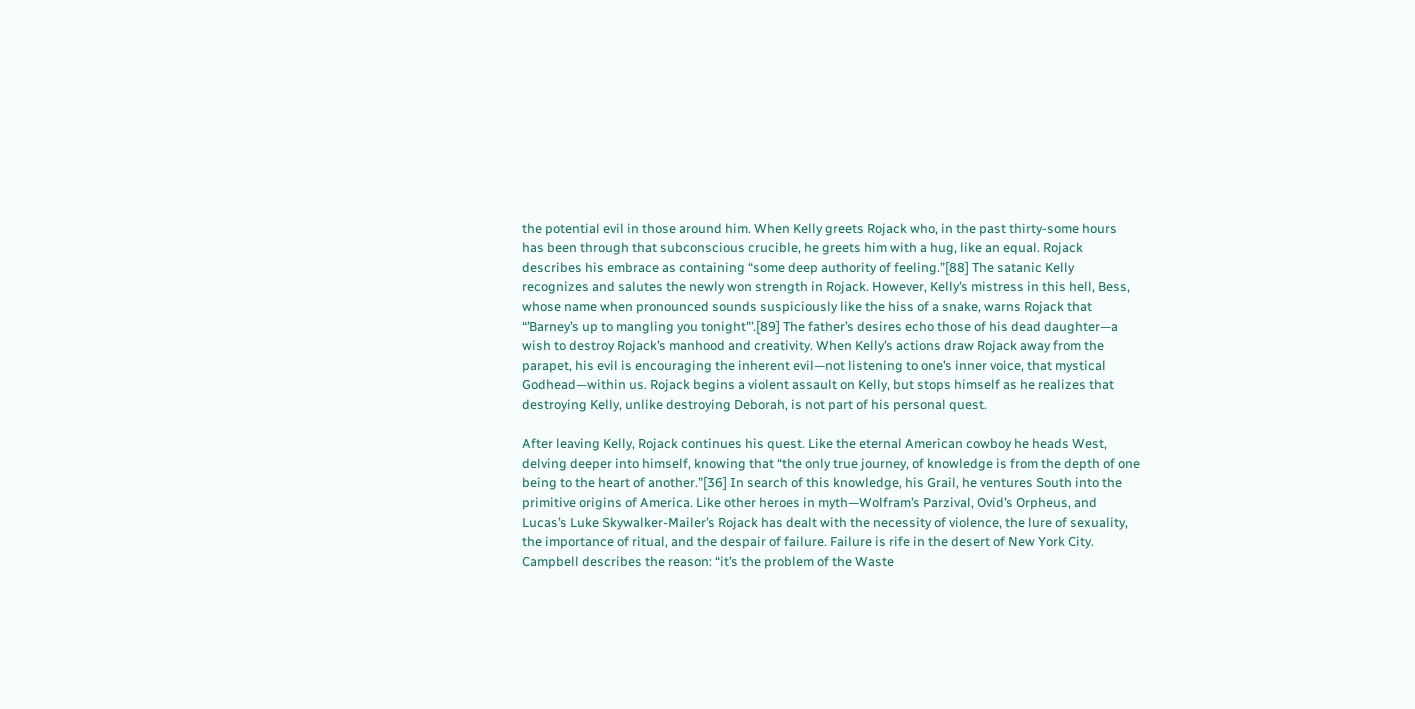the potential evil in those around him. When Kelly greets Rojack who, in the past thirty-some hours has been through that subconscious crucible, he greets him with a hug, like an equal. Rojack describes his embrace as containing “some deep authority of feeling.”[88] The satanic Kelly recognizes and salutes the newly won strength in Rojack. However, Kelly’s mistress in this hell, Bess, whose name when pronounced sounds suspiciously like the hiss of a snake, warns Rojack that “’Barney’s up to mangling you tonight"’.[89] The father’s desires echo those of his dead daughter—a wish to destroy Rojack’s manhood and creativity. When Kelly’s actions draw Rojack away from the parapet, his evil is encouraging the inherent evil—not listening to one’s inner voice, that mystical Godhead—within us. Rojack begins a violent assault on Kelly, but stops himself as he realizes that destroying Kelly, unlike destroying Deborah, is not part of his personal quest.

After leaving Kelly, Rojack continues his quest. Like the eternal American cowboy he heads West, delving deeper into himself, knowing that “the only true journey, of knowledge is from the depth of one being to the heart of another.”[36] In search of this knowledge, his Grail, he ventures South into the primitive origins of America. Like other heroes in myth—Wolfram’s Parzival, Ovid’s Orpheus, and Lucas’s Luke Skywalker-Mailer’s Rojack has dealt with the necessity of violence, the lure of sexuality, the importance of ritual, and the despair of failure. Failure is rife in the desert of New York City. Campbell describes the reason: “it’s the problem of the Waste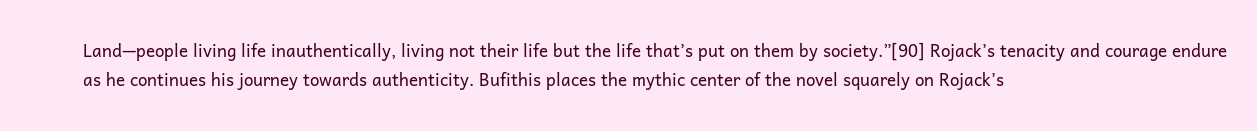Land—people living life inauthentically, living not their life but the life that’s put on them by society.”[90] Rojack’s tenacity and courage endure as he continues his journey towards authenticity. Bufithis places the mythic center of the novel squarely on Rojack’s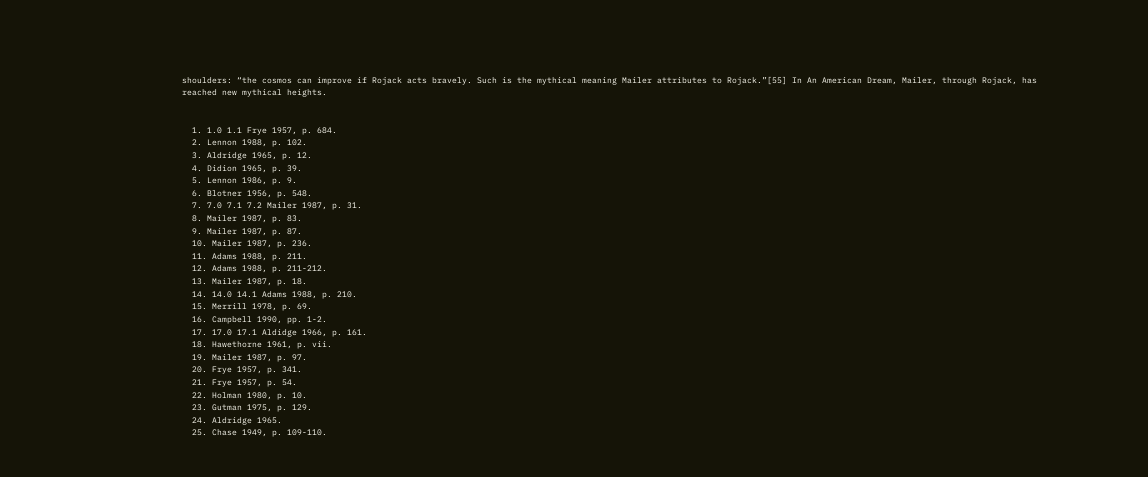shoulders: “the cosmos can improve if Rojack acts bravely. Such is the mythical meaning Mailer attributes to Rojack.”[55] In An American Dream, Mailer, through Rojack, has reached new mythical heights.


  1. 1.0 1.1 Frye 1957, p. 684.
  2. Lennon 1988, p. 102.
  3. Aldridge 1965, p. 12.
  4. Didion 1965, p. 39.
  5. Lennon 1986, p. 9.
  6. Blotner 1956, p. 548.
  7. 7.0 7.1 7.2 Mailer 1987, p. 31.
  8. Mailer 1987, p. 83.
  9. Mailer 1987, p. 87.
  10. Mailer 1987, p. 236.
  11. Adams 1988, p. 211.
  12. Adams 1988, p. 211-212.
  13. Mailer 1987, p. 18.
  14. 14.0 14.1 Adams 1988, p. 210.
  15. Merrill 1978, p. 69.
  16. Campbell 1990, pp. 1-2.
  17. 17.0 17.1 Aldidge 1966, p. 161.
  18. Hawethorne 1961, p. vii.
  19. Mailer 1987, p. 97.
  20. Frye 1957, p. 341.
  21. Frye 1957, p. 54.
  22. Holman 1980, p. 10.
  23. Gutman 1975, p. 129.
  24. Aldridge 1965.
  25. Chase 1949, p. 109-110.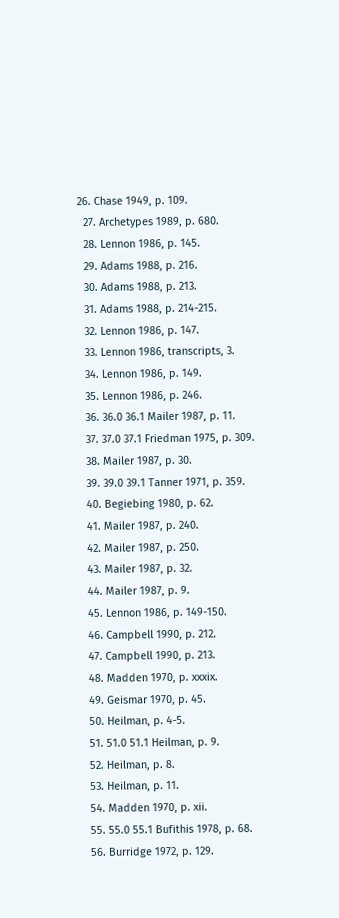26. Chase 1949, p. 109.
  27. Archetypes 1989, p. 680.
  28. Lennon 1986, p. 145.
  29. Adams 1988, p. 216.
  30. Adams 1988, p. 213.
  31. Adams 1988, p. 214-215.
  32. Lennon 1986, p. 147.
  33. Lennon 1986, transcripts, 3.
  34. Lennon 1986, p. 149.
  35. Lennon 1986, p. 246.
  36. 36.0 36.1 Mailer 1987, p. 11.
  37. 37.0 37.1 Friedman 1975, p. 309.
  38. Mailer 1987, p. 30.
  39. 39.0 39.1 Tanner 1971, p. 359.
  40. Begiebing 1980, p. 62.
  41. Mailer 1987, p. 240.
  42. Mailer 1987, p. 250.
  43. Mailer 1987, p. 32.
  44. Mailer 1987, p. 9.
  45. Lennon 1986, p. 149-150.
  46. Campbell 1990, p. 212.
  47. Campbell 1990, p. 213.
  48. Madden 1970, p. xxxix.
  49. Geismar 1970, p. 45.
  50. Heilman, p. 4-5.
  51. 51.0 51.1 Heilman, p. 9.
  52. Heilman, p. 8.
  53. Heilman, p. 11.
  54. Madden 1970, p. xii.
  55. 55.0 55.1 Bufithis 1978, p. 68.
  56. Burridge 1972, p. 129.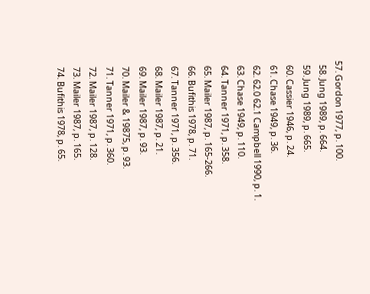57. Gordon 1977, p. 100.
  58. Jung 1989, p. 664.
  59. Jung 1989, p. 665.
  60. Cassier 1946, p. 24.
  61. Chase 1949, p. 36.
  62. 62.0 62.1 Campbell 1990, p. 1.
  63. Chase 1949, p. 110.
  64. Tanner 1971, p. 358.
  65. Mailer 1987, p. 165-266.
  66. Bufithis 1978, p. 71.
  67. Tanner 1971, p. 356.
  68. Mailer 1987, p. 21.
  69. Mailer 1987, p. 93.
  70. Mailer & 19875, p. 93.
  71. Tanner 1971, p. 360.
  72. Mailer 1987, p. 128.
  73. Mailer 1987, p. 165.
  74. Bufithis 1978, p. 65.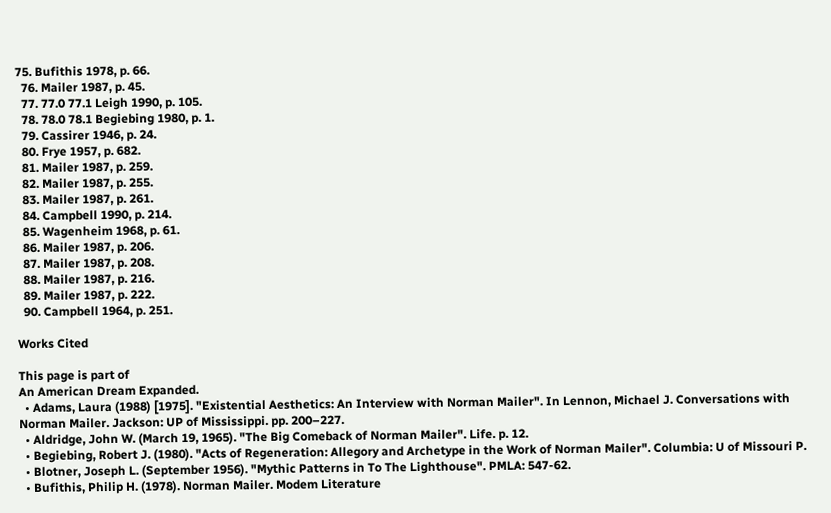75. Bufithis 1978, p. 66.
  76. Mailer 1987, p. 45.
  77. 77.0 77.1 Leigh 1990, p. 105.
  78. 78.0 78.1 Begiebing 1980, p. 1.
  79. Cassirer 1946, p. 24.
  80. Frye 1957, p. 682.
  81. Mailer 1987, p. 259.
  82. Mailer 1987, p. 255.
  83. Mailer 1987, p. 261.
  84. Campbell 1990, p. 214.
  85. Wagenheim 1968, p. 61.
  86. Mailer 1987, p. 206.
  87. Mailer 1987, p. 208.
  88. Mailer 1987, p. 216.
  89. Mailer 1987, p. 222.
  90. Campbell 1964, p. 251.

Works Cited

This page is part of
An American Dream Expanded.
  • Adams, Laura (1988) [1975]. "Existential Aesthetics: An Interview with Norman Mailer". In Lennon, Michael J. Conversations with Norman Mailer. Jackson: UP of Mississippi. pp. 200–227.
  • Aldridge, John W. (March 19, 1965). "The Big Comeback of Norman Mailer". Life. p. 12.
  • Begiebing, Robert J. (1980). "Acts of Regeneration: Allegory and Archetype in the Work of Norman Mailer". Columbia: U of Missouri P.
  • Blotner, Joseph L. (September 1956). "Mythic Patterns in To The Lighthouse". PMLA: 547-62.
  • Bufithis, Philip H. (1978). Norman Mailer. Modem Literature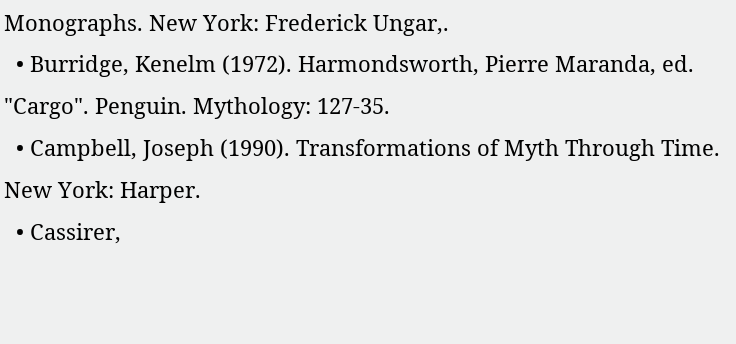Monographs. New York: Frederick Ungar,.
  • Burridge, Kenelm (1972). Harmondsworth, Pierre Maranda, ed. "Cargo". Penguin. Mythology: 127-35.
  • Campbell, Joseph (1990). Transformations of Myth Through Time. New York: Harper.
  • Cassirer,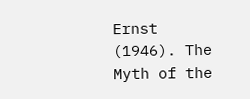Ernst (1946). The Myth of the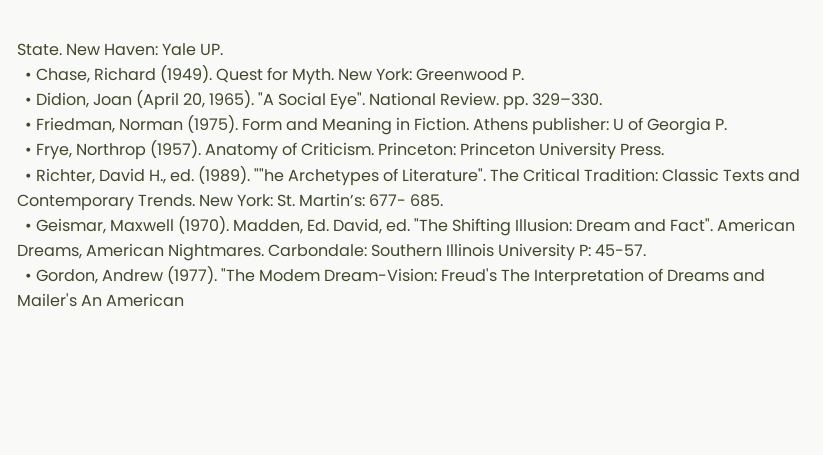State. New Haven: Yale UP.
  • Chase, Richard (1949). Quest for Myth. New York: Greenwood P.
  • Didion, Joan (April 20, 1965). "A Social Eye". National Review. pp. 329–330.
  • Friedman, Norman (1975). Form and Meaning in Fiction. Athens publisher: U of Georgia P.
  • Frye, Northrop (1957). Anatomy of Criticism. Princeton: Princeton University Press.
  • Richter, David H., ed. (1989). ""he Archetypes of Literature". The Critical Tradition: Classic Texts and Contemporary Trends. New York: St. Martin’s: 677- 685.
  • Geismar, Maxwell (1970). Madden, Ed. David, ed. "The Shifting Illusion: Dream and Fact". American Dreams, American Nightmares. Carbondale: Southern Illinois University P: 45-57.
  • Gordon, Andrew (1977). "The Modem Dream-Vision: Freud's The Interpretation of Dreams and Mailer's An American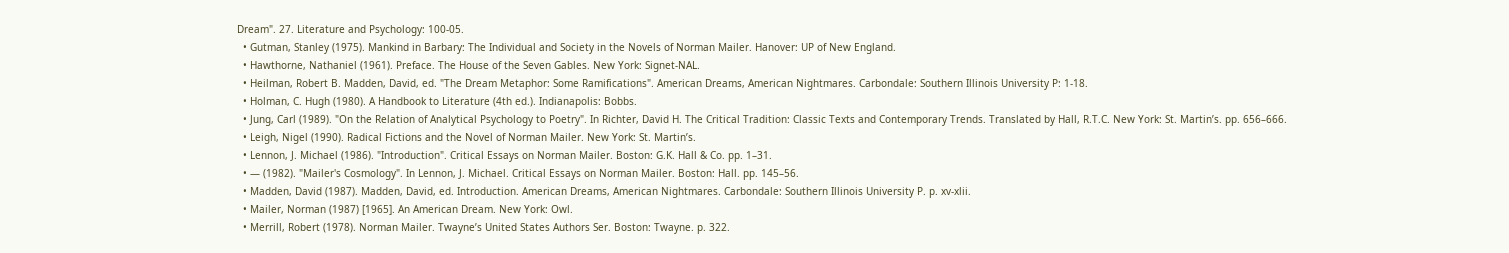Dream". 27. Literature and Psychology: 100-05.
  • Gutman, Stanley (1975). Mankind in Barbary: The Individual and Society in the Novels of Norman Mailer. Hanover: UP of New England.
  • Hawthorne, Nathaniel (1961). Preface. The House of the Seven Gables. New York: Signet-NAL.
  • Heilman, Robert B. Madden, David, ed. "The Dream Metaphor: Some Ramifications". American Dreams, American Nightmares. Carbondale: Southern Illinois University P: 1-18.
  • Holman, C. Hugh (1980). A Handbook to Literature (4th ed.). Indianapolis: Bobbs.
  • Jung, Carl (1989). "On the Relation of Analytical Psychology to Poetry". In Richter, David H. The Critical Tradition: Classic Texts and Contemporary Trends. Translated by Hall, R.T.C. New York: St. Martin’s. pp. 656–666.
  • Leigh, Nigel (1990). Radical Fictions and the Novel of Norman Mailer. New York: St. Martin’s.
  • Lennon, J. Michael (1986). "Introduction". Critical Essays on Norman Mailer. Boston: G.K. Hall & Co. pp. 1–31.
  • — (1982). "Mailer's Cosmology". In Lennon, J. Michael. Critical Essays on Norman Mailer. Boston: Hall. pp. 145–56.
  • Madden, David (1987). Madden, David, ed. Introduction. American Dreams, American Nightmares. Carbondale: Southern Illinois University P. p. xv-xlii.
  • Mailer, Norman (1987) [1965]. An American Dream. New York: Owl.
  • Merrill, Robert (1978). Norman Mailer. Twayne’s United States Authors Ser. Boston: Twayne. p. 322.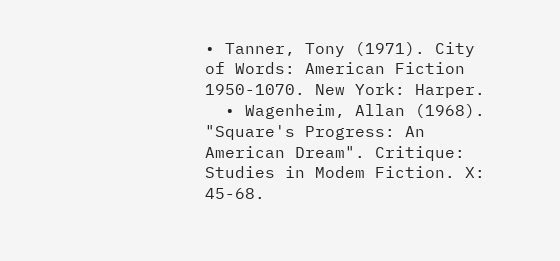• Tanner, Tony (1971). City of Words: American Fiction 1950-1070. New York: Harper.
  • Wagenheim, Allan (1968). "Square's Progress: An American Dream". Critique: Studies in Modem Fiction. X: 45-68.